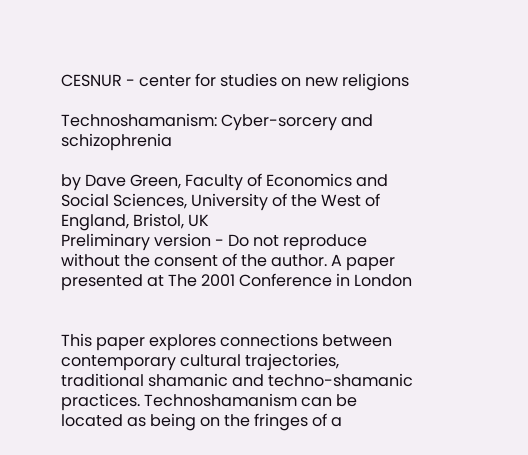CESNUR - center for studies on new religions

Technoshamanism: Cyber-sorcery and schizophrenia

by Dave Green, Faculty of Economics and Social Sciences, University of the West of England, Bristol, UK
Preliminary version - Do not reproduce without the consent of the author. A paper presented at The 2001 Conference in London


This paper explores connections between contemporary cultural trajectories, traditional shamanic and techno-shamanic practices. Technoshamanism can be located as being on the fringes of a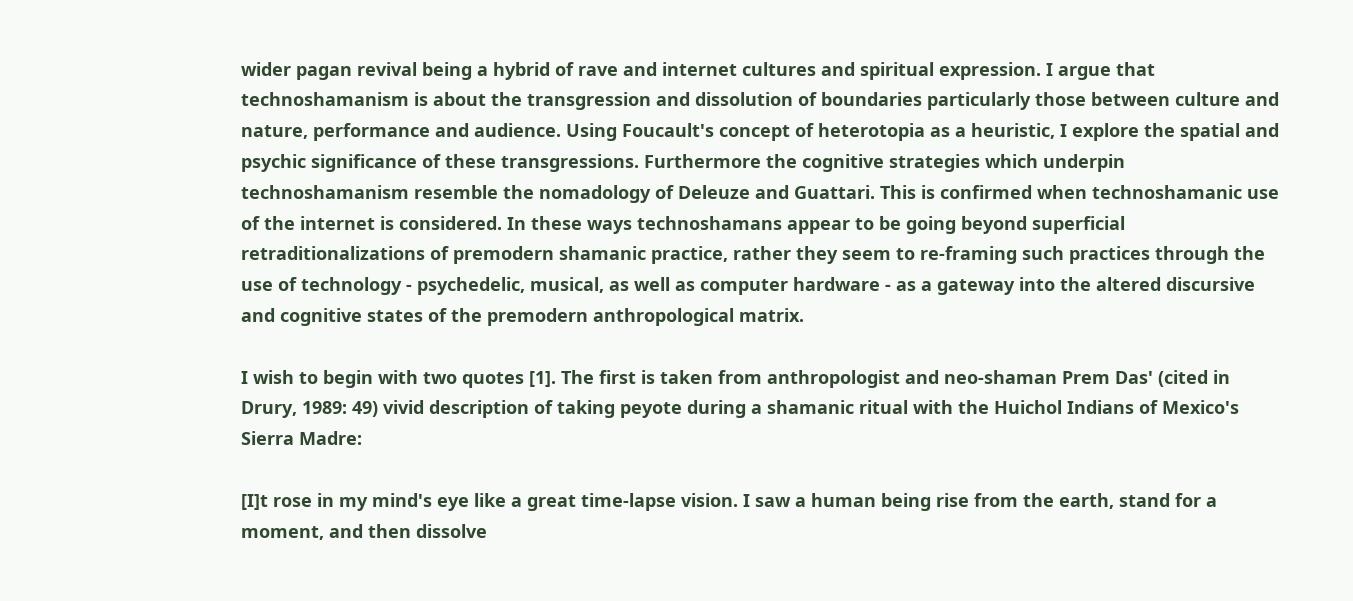wider pagan revival being a hybrid of rave and internet cultures and spiritual expression. I argue that technoshamanism is about the transgression and dissolution of boundaries particularly those between culture and nature, performance and audience. Using Foucault's concept of heterotopia as a heuristic, I explore the spatial and psychic significance of these transgressions. Furthermore the cognitive strategies which underpin technoshamanism resemble the nomadology of Deleuze and Guattari. This is confirmed when technoshamanic use of the internet is considered. In these ways technoshamans appear to be going beyond superficial retraditionalizations of premodern shamanic practice, rather they seem to re-framing such practices through the use of technology - psychedelic, musical, as well as computer hardware - as a gateway into the altered discursive and cognitive states of the premodern anthropological matrix.

I wish to begin with two quotes [1]. The first is taken from anthropologist and neo-shaman Prem Das' (cited in Drury, 1989: 49) vivid description of taking peyote during a shamanic ritual with the Huichol Indians of Mexico's Sierra Madre:

[I]t rose in my mind's eye like a great time-lapse vision. I saw a human being rise from the earth, stand for a moment, and then dissolve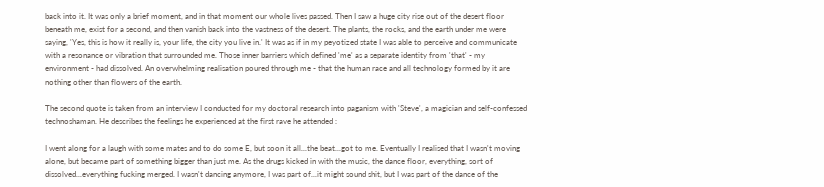back into it. It was only a brief moment, and in that moment our whole lives passed. Then I saw a huge city rise out of the desert floor beneath me, exist for a second, and then vanish back into the vastness of the desert. The plants, the rocks, and the earth under me were saying, 'Yes, this is how it really is, your life, the city you live in.' It was as if in my peyotized state I was able to perceive and communicate with a resonance or vibration that surrounded me. Those inner barriers which defined 'me' as a separate identity from 'that' - my environment - had dissolved. An overwhelming realisation poured through me - that the human race and all technology formed by it are nothing other than flowers of the earth.

The second quote is taken from an interview I conducted for my doctoral research into paganism with 'Steve', a magician and self-confessed technoshaman. He describes the feelings he experienced at the first rave he attended :

I went along for a laugh with some mates and to do some E, but soon it all...the beat...got to me. Eventually I realised that I wasn't moving alone, but became part of something bigger than just me. As the drugs kicked in with the music, the dance floor, everything, sort of dissolved...everything fucking merged. I wasn't dancing anymore, I was part of...it might sound shit, but I was part of the dance of the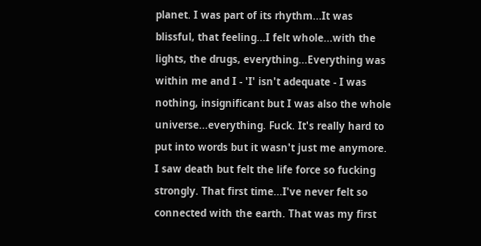planet. I was part of its rhythm...It was blissful, that feeling...I felt whole...with the lights, the drugs, everything...Everything was within me and I - 'I' isn't adequate - I was nothing, insignificant but I was also the whole universe...everything. Fuck. It's really hard to put into words but it wasn't just me anymore. I saw death but felt the life force so fucking strongly. That first time...I've never felt so connected with the earth. That was my first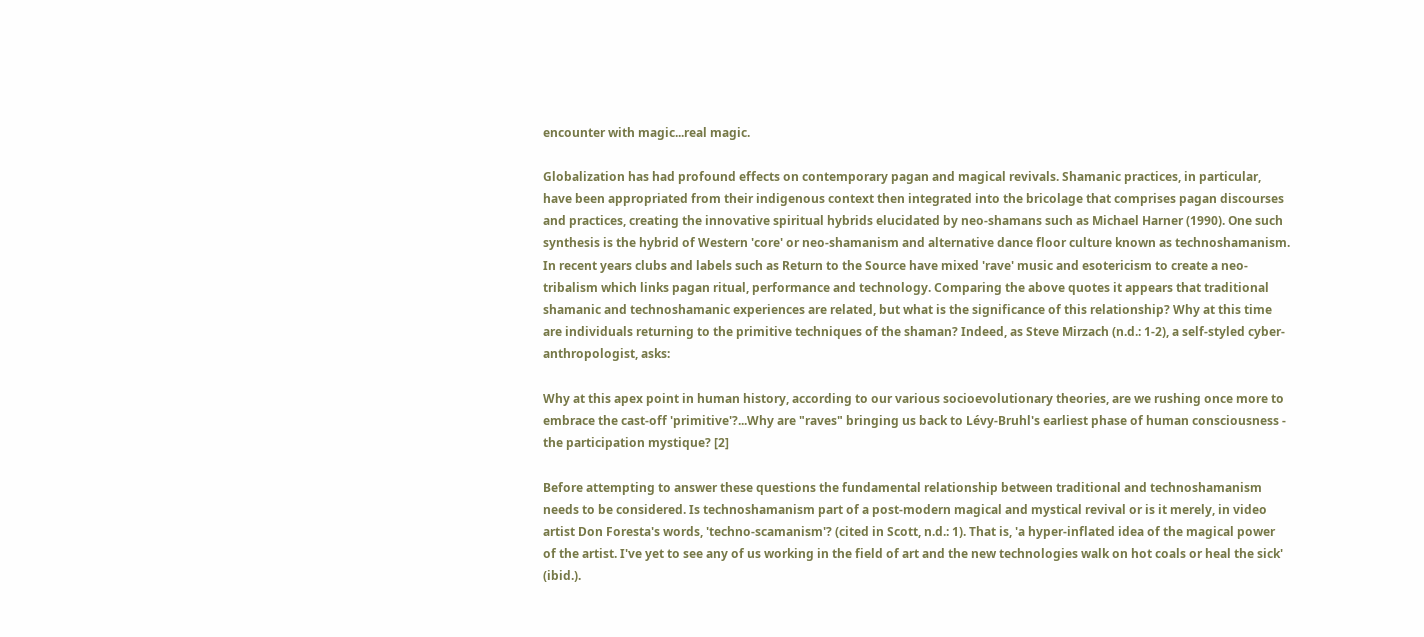encounter with magic...real magic.

Globalization has had profound effects on contemporary pagan and magical revivals. Shamanic practices, in particular, have been appropriated from their indigenous context then integrated into the bricolage that comprises pagan discourses and practices, creating the innovative spiritual hybrids elucidated by neo-shamans such as Michael Harner (1990). One such synthesis is the hybrid of Western 'core' or neo-shamanism and alternative dance floor culture known as technoshamanism. In recent years clubs and labels such as Return to the Source have mixed 'rave' music and esotericism to create a neo-tribalism which links pagan ritual, performance and technology. Comparing the above quotes it appears that traditional shamanic and technoshamanic experiences are related, but what is the significance of this relationship? Why at this time are individuals returning to the primitive techniques of the shaman? Indeed, as Steve Mirzach (n.d.: 1-2), a self-styled cyber-anthropologist, asks:

Why at this apex point in human history, according to our various socioevolutionary theories, are we rushing once more to embrace the cast-off 'primitive'?...Why are "raves" bringing us back to Lévy-Bruhl's earliest phase of human consciousness - the participation mystique? [2]

Before attempting to answer these questions the fundamental relationship between traditional and technoshamanism needs to be considered. Is technoshamanism part of a post-modern magical and mystical revival or is it merely, in video artist Don Foresta's words, 'techno-scamanism'? (cited in Scott, n.d.: 1). That is, 'a hyper-inflated idea of the magical power of the artist. I've yet to see any of us working in the field of art and the new technologies walk on hot coals or heal the sick' (ibid.).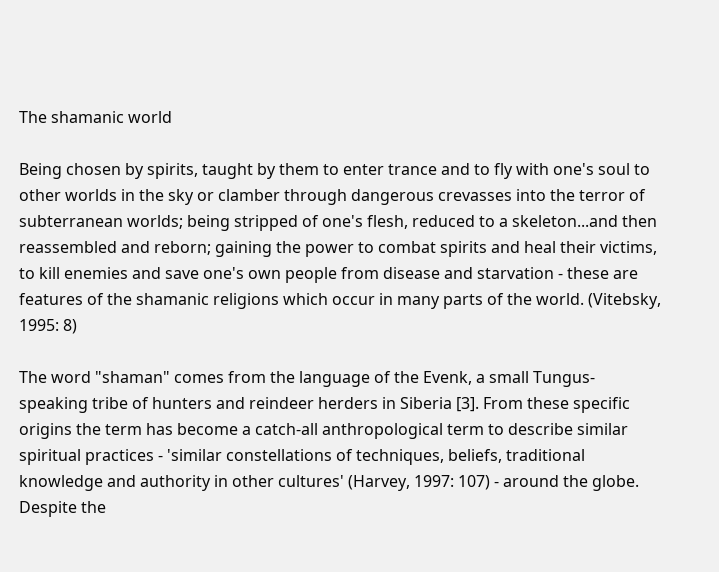The shamanic world

Being chosen by spirits, taught by them to enter trance and to fly with one's soul to other worlds in the sky or clamber through dangerous crevasses into the terror of subterranean worlds; being stripped of one's flesh, reduced to a skeleton...and then reassembled and reborn; gaining the power to combat spirits and heal their victims, to kill enemies and save one's own people from disease and starvation - these are features of the shamanic religions which occur in many parts of the world. (Vitebsky, 1995: 8)

The word "shaman" comes from the language of the Evenk, a small Tungus-speaking tribe of hunters and reindeer herders in Siberia [3]. From these specific origins the term has become a catch-all anthropological term to describe similar spiritual practices - 'similar constellations of techniques, beliefs, traditional knowledge and authority in other cultures' (Harvey, 1997: 107) - around the globe. Despite the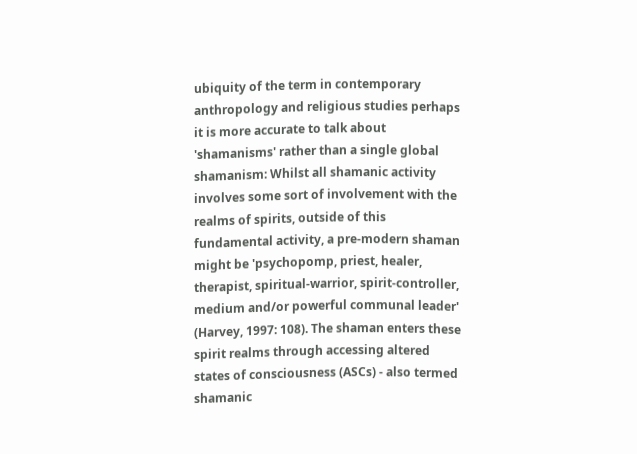ubiquity of the term in contemporary anthropology and religious studies perhaps it is more accurate to talk about 'shamanisms' rather than a single global shamanism: Whilst all shamanic activity involves some sort of involvement with the realms of spirits, outside of this fundamental activity, a pre-modern shaman might be 'psychopomp, priest, healer, therapist, spiritual-warrior, spirit-controller, medium and/or powerful communal leader' (Harvey, 1997: 108). The shaman enters these spirit realms through accessing altered states of consciousness (ASCs) - also termed shamanic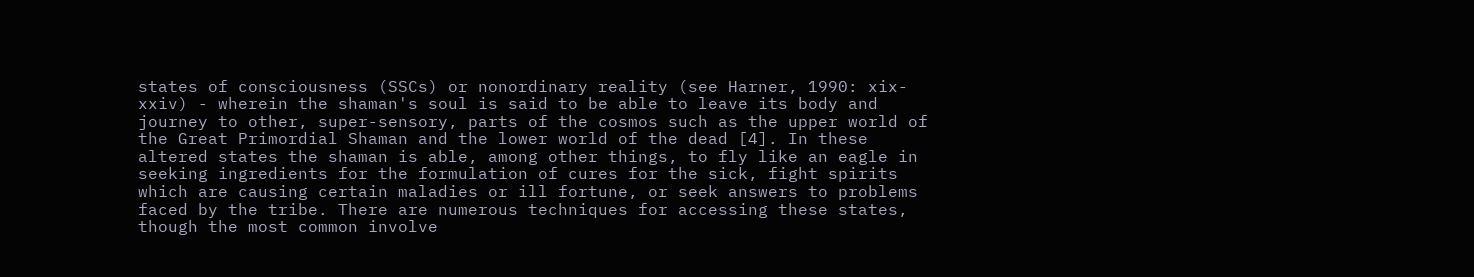states of consciousness (SSCs) or nonordinary reality (see Harner, 1990: xix-xxiv) - wherein the shaman's soul is said to be able to leave its body and journey to other, super-sensory, parts of the cosmos such as the upper world of the Great Primordial Shaman and the lower world of the dead [4]. In these altered states the shaman is able, among other things, to fly like an eagle in seeking ingredients for the formulation of cures for the sick, fight spirits which are causing certain maladies or ill fortune, or seek answers to problems faced by the tribe. There are numerous techniques for accessing these states, though the most common involve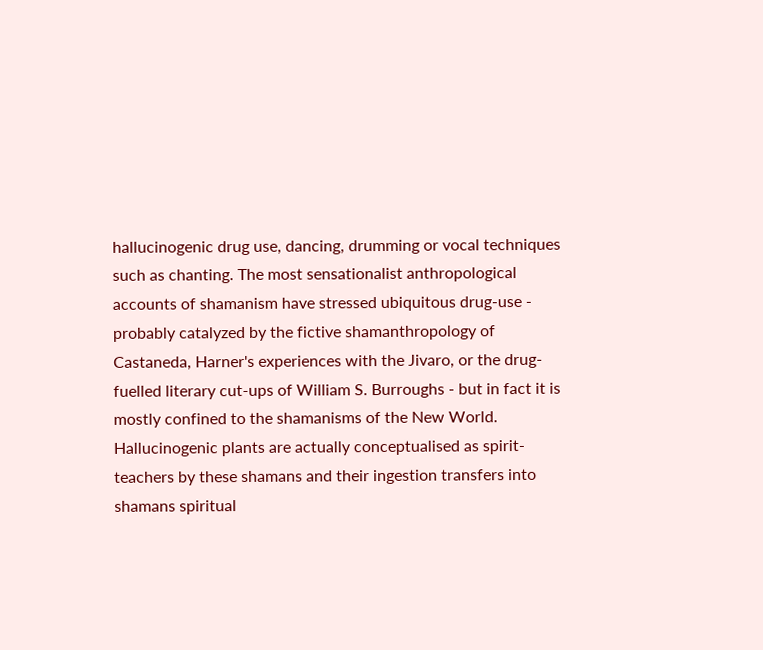hallucinogenic drug use, dancing, drumming or vocal techniques such as chanting. The most sensationalist anthropological accounts of shamanism have stressed ubiquitous drug-use - probably catalyzed by the fictive shamanthropology of Castaneda, Harner's experiences with the Jivaro, or the drug-fuelled literary cut-ups of William S. Burroughs - but in fact it is mostly confined to the shamanisms of the New World. Hallucinogenic plants are actually conceptualised as spirit-teachers by these shamans and their ingestion transfers into shamans spiritual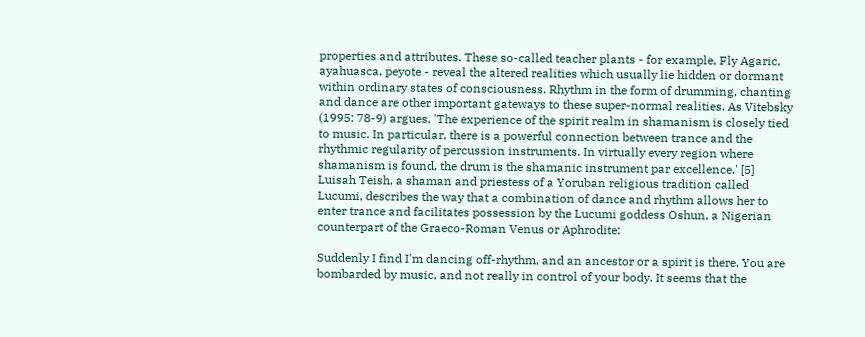properties and attributes. These so-called teacher plants - for example, Fly Agaric, ayahuasca, peyote - reveal the altered realities which usually lie hidden or dormant within ordinary states of consciousness. Rhythm in the form of drumming, chanting and dance are other important gateways to these super-normal realities. As Vitebsky (1995: 78-9) argues, 'The experience of the spirit realm in shamanism is closely tied to music. In particular, there is a powerful connection between trance and the rhythmic regularity of percussion instruments. In virtually every region where shamanism is found, the drum is the shamanic instrument par excellence.' [5] Luisah Teish, a shaman and priestess of a Yoruban religious tradition called Lucumi, describes the way that a combination of dance and rhythm allows her to enter trance and facilitates possession by the Lucumi goddess Oshun, a Nigerian counterpart of the Graeco-Roman Venus or Aphrodite:

Suddenly I find I'm dancing off-rhythm, and an ancestor or a spirit is there. You are bombarded by music, and not really in control of your body. It seems that the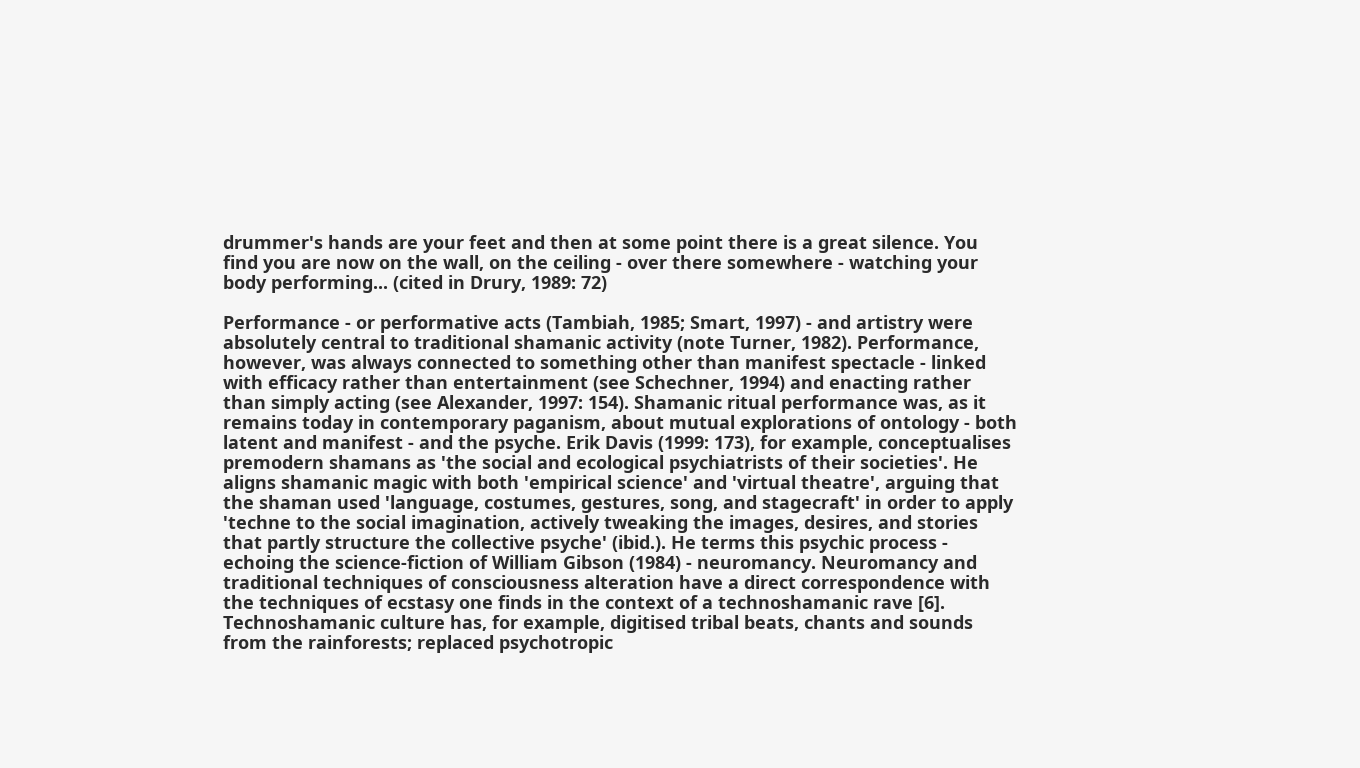drummer's hands are your feet and then at some point there is a great silence. You find you are now on the wall, on the ceiling - over there somewhere - watching your body performing... (cited in Drury, 1989: 72)

Performance - or performative acts (Tambiah, 1985; Smart, 1997) - and artistry were absolutely central to traditional shamanic activity (note Turner, 1982). Performance, however, was always connected to something other than manifest spectacle - linked with efficacy rather than entertainment (see Schechner, 1994) and enacting rather than simply acting (see Alexander, 1997: 154). Shamanic ritual performance was, as it remains today in contemporary paganism, about mutual explorations of ontology - both latent and manifest - and the psyche. Erik Davis (1999: 173), for example, conceptualises premodern shamans as 'the social and ecological psychiatrists of their societies'. He aligns shamanic magic with both 'empirical science' and 'virtual theatre', arguing that the shaman used 'language, costumes, gestures, song, and stagecraft' in order to apply 'techne to the social imagination, actively tweaking the images, desires, and stories that partly structure the collective psyche' (ibid.). He terms this psychic process - echoing the science-fiction of William Gibson (1984) - neuromancy. Neuromancy and traditional techniques of consciousness alteration have a direct correspondence with the techniques of ecstasy one finds in the context of a technoshamanic rave [6]. Technoshamanic culture has, for example, digitised tribal beats, chants and sounds from the rainforests; replaced psychotropic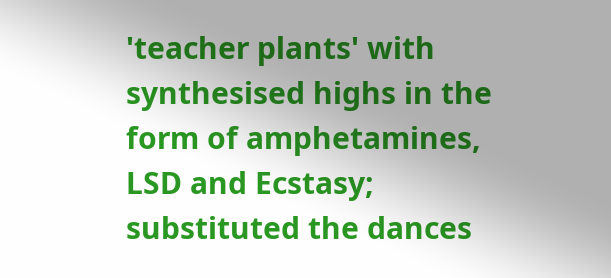'teacher plants' with synthesised highs in the form of amphetamines, LSD and Ecstasy; substituted the dances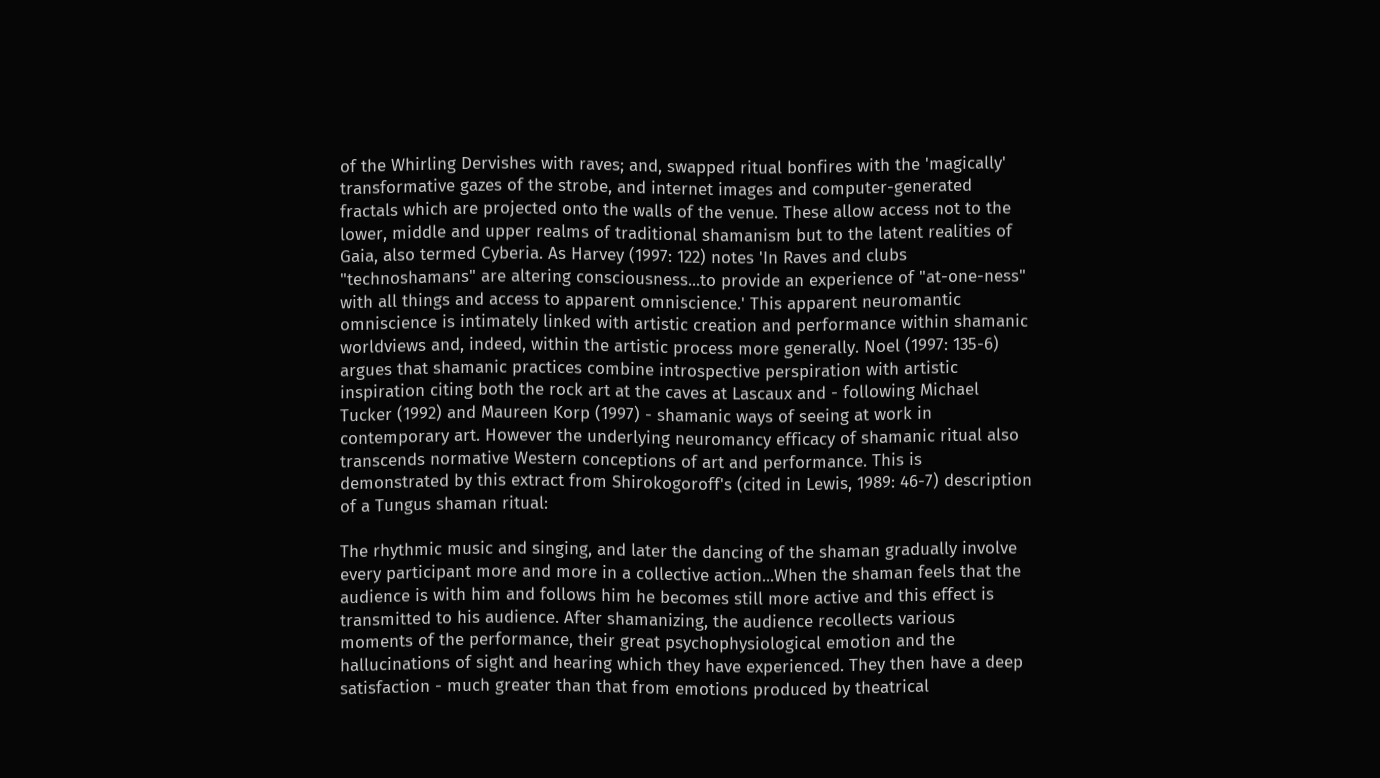of the Whirling Dervishes with raves; and, swapped ritual bonfires with the 'magically' transformative gazes of the strobe, and internet images and computer-generated fractals which are projected onto the walls of the venue. These allow access not to the lower, middle and upper realms of traditional shamanism but to the latent realities of Gaia, also termed Cyberia. As Harvey (1997: 122) notes 'In Raves and clubs "technoshamans" are altering consciousness...to provide an experience of "at-one-ness" with all things and access to apparent omniscience.' This apparent neuromantic omniscience is intimately linked with artistic creation and performance within shamanic worldviews and, indeed, within the artistic process more generally. Noel (1997: 135-6) argues that shamanic practices combine introspective perspiration with artistic inspiration citing both the rock art at the caves at Lascaux and - following Michael Tucker (1992) and Maureen Korp (1997) - shamanic ways of seeing at work in contemporary art. However the underlying neuromancy efficacy of shamanic ritual also transcends normative Western conceptions of art and performance. This is demonstrated by this extract from Shirokogoroff's (cited in Lewis, 1989: 46-7) description of a Tungus shaman ritual:

The rhythmic music and singing, and later the dancing of the shaman gradually involve every participant more and more in a collective action...When the shaman feels that the audience is with him and follows him he becomes still more active and this effect is transmitted to his audience. After shamanizing, the audience recollects various moments of the performance, their great psychophysiological emotion and the hallucinations of sight and hearing which they have experienced. They then have a deep satisfaction - much greater than that from emotions produced by theatrical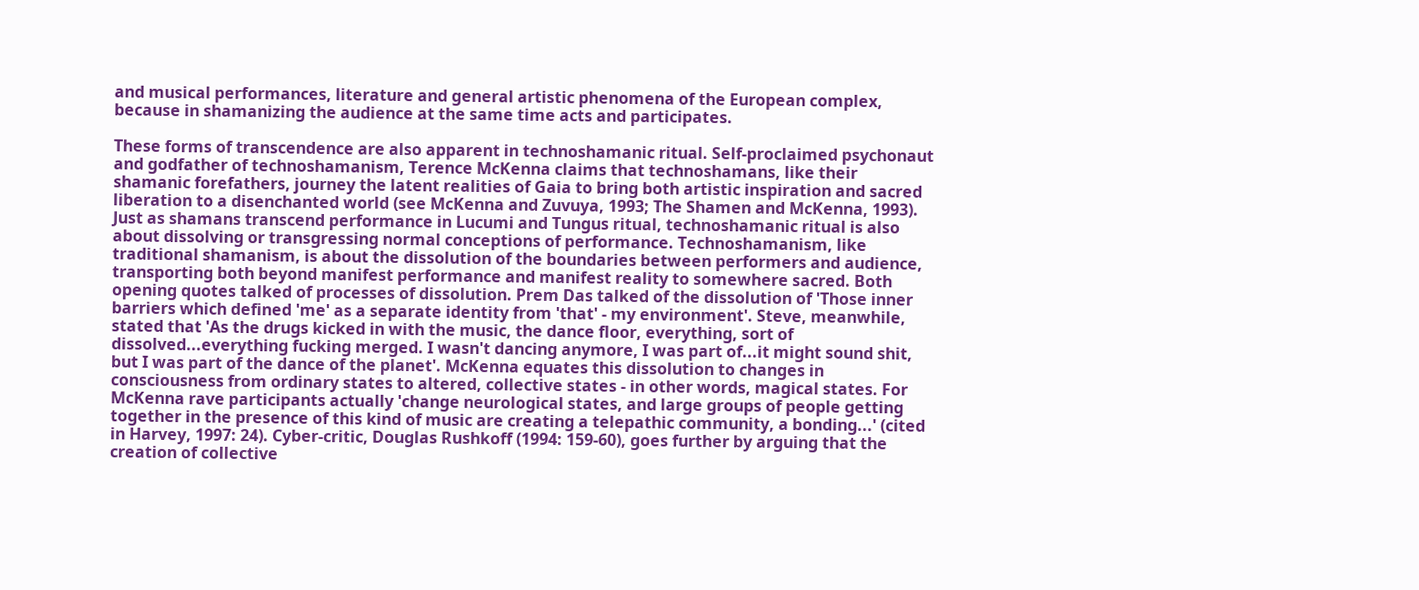and musical performances, literature and general artistic phenomena of the European complex, because in shamanizing the audience at the same time acts and participates.

These forms of transcendence are also apparent in technoshamanic ritual. Self-proclaimed psychonaut and godfather of technoshamanism, Terence McKenna claims that technoshamans, like their shamanic forefathers, journey the latent realities of Gaia to bring both artistic inspiration and sacred liberation to a disenchanted world (see McKenna and Zuvuya, 1993; The Shamen and McKenna, 1993). Just as shamans transcend performance in Lucumi and Tungus ritual, technoshamanic ritual is also about dissolving or transgressing normal conceptions of performance. Technoshamanism, like traditional shamanism, is about the dissolution of the boundaries between performers and audience, transporting both beyond manifest performance and manifest reality to somewhere sacred. Both opening quotes talked of processes of dissolution. Prem Das talked of the dissolution of 'Those inner barriers which defined 'me' as a separate identity from 'that' - my environment'. Steve, meanwhile, stated that 'As the drugs kicked in with the music, the dance floor, everything, sort of dissolved...everything fucking merged. I wasn't dancing anymore, I was part of...it might sound shit, but I was part of the dance of the planet'. McKenna equates this dissolution to changes in consciousness from ordinary states to altered, collective states - in other words, magical states. For McKenna rave participants actually 'change neurological states, and large groups of people getting together in the presence of this kind of music are creating a telepathic community, a bonding...' (cited in Harvey, 1997: 24). Cyber-critic, Douglas Rushkoff (1994: 159-60), goes further by arguing that the creation of collective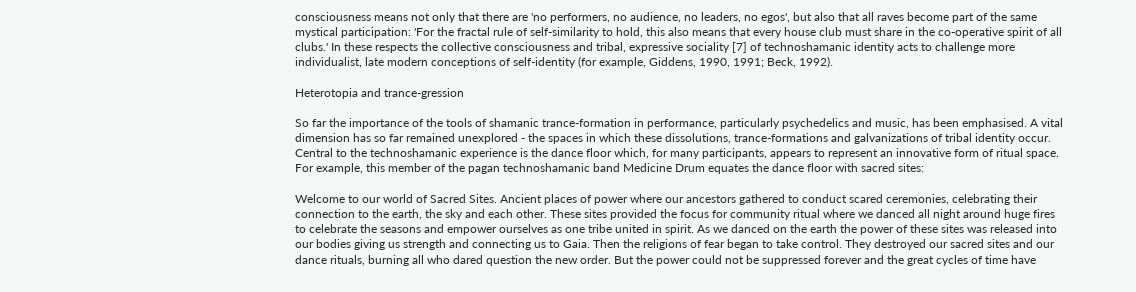consciousness means not only that there are 'no performers, no audience, no leaders, no egos', but also that all raves become part of the same mystical participation: 'For the fractal rule of self-similarity to hold, this also means that every house club must share in the co-operative spirit of all clubs.' In these respects the collective consciousness and tribal, expressive sociality [7] of technoshamanic identity acts to challenge more individualist, late modern conceptions of self-identity (for example, Giddens, 1990, 1991; Beck, 1992).

Heterotopia and trance-gression

So far the importance of the tools of shamanic trance-formation in performance, particularly psychedelics and music, has been emphasised. A vital dimension has so far remained unexplored - the spaces in which these dissolutions, trance-formations and galvanizations of tribal identity occur. Central to the technoshamanic experience is the dance floor which, for many participants, appears to represent an innovative form of ritual space. For example, this member of the pagan technoshamanic band Medicine Drum equates the dance floor with sacred sites:

Welcome to our world of Sacred Sites. Ancient places of power where our ancestors gathered to conduct scared ceremonies, celebrating their connection to the earth, the sky and each other. These sites provided the focus for community ritual where we danced all night around huge fires to celebrate the seasons and empower ourselves as one tribe united in spirit. As we danced on the earth the power of these sites was released into our bodies giving us strength and connecting us to Gaia. Then the religions of fear began to take control. They destroyed our sacred sites and our dance rituals, burning all who dared question the new order. But the power could not be suppressed forever and the great cycles of time have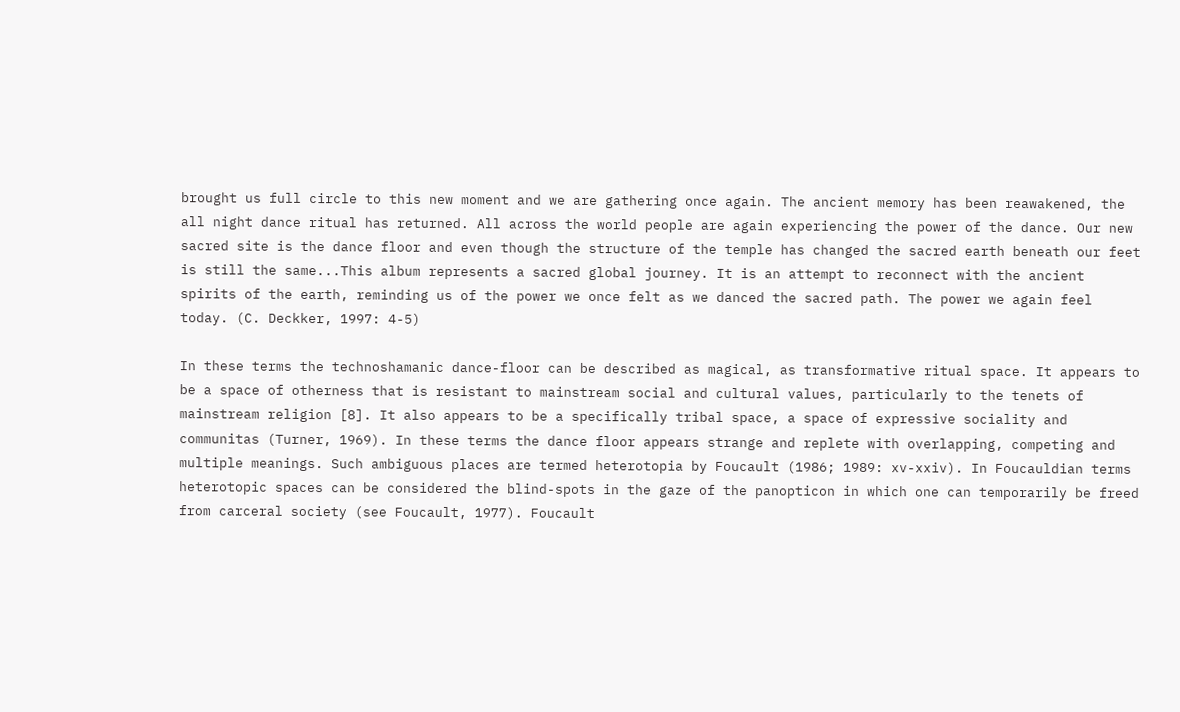brought us full circle to this new moment and we are gathering once again. The ancient memory has been reawakened, the all night dance ritual has returned. All across the world people are again experiencing the power of the dance. Our new sacred site is the dance floor and even though the structure of the temple has changed the sacred earth beneath our feet is still the same...This album represents a sacred global journey. It is an attempt to reconnect with the ancient spirits of the earth, reminding us of the power we once felt as we danced the sacred path. The power we again feel today. (C. Deckker, 1997: 4-5)

In these terms the technoshamanic dance-floor can be described as magical, as transformative ritual space. It appears to be a space of otherness that is resistant to mainstream social and cultural values, particularly to the tenets of mainstream religion [8]. It also appears to be a specifically tribal space, a space of expressive sociality and communitas (Turner, 1969). In these terms the dance floor appears strange and replete with overlapping, competing and multiple meanings. Such ambiguous places are termed heterotopia by Foucault (1986; 1989: xv-xxiv). In Foucauldian terms heterotopic spaces can be considered the blind-spots in the gaze of the panopticon in which one can temporarily be freed from carceral society (see Foucault, 1977). Foucault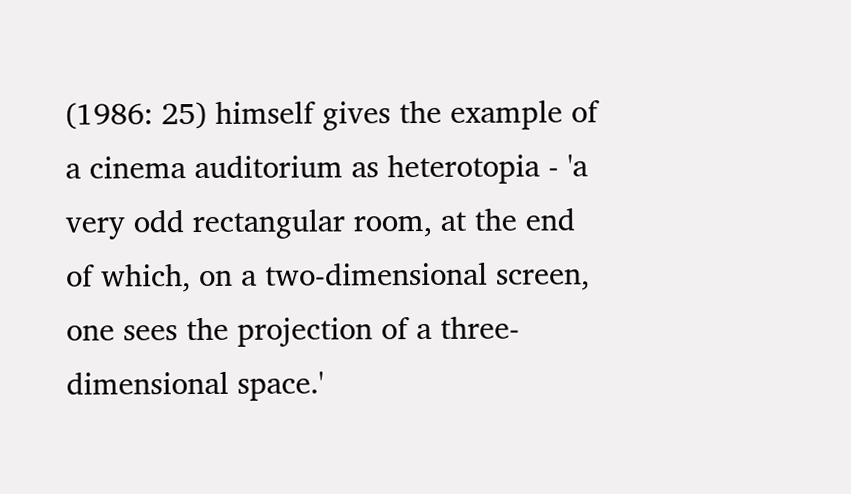(1986: 25) himself gives the example of a cinema auditorium as heterotopia - 'a very odd rectangular room, at the end of which, on a two-dimensional screen, one sees the projection of a three-dimensional space.'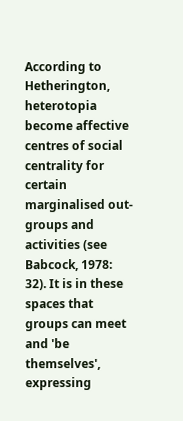According to Hetherington, heterotopia become affective centres of social centrality for certain marginalised out-groups and activities (see Babcock, 1978: 32). It is in these spaces that groups can meet and 'be themselves', expressing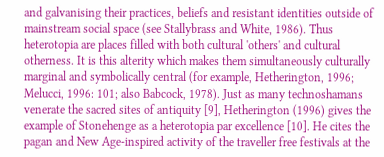and galvanising their practices, beliefs and resistant identities outside of mainstream social space (see Stallybrass and White, 1986). Thus heterotopia are places filled with both cultural 'others' and cultural otherness. It is this alterity which makes them simultaneously culturally marginal and symbolically central (for example, Hetherington, 1996; Melucci, 1996: 101; also Babcock, 1978). Just as many technoshamans venerate the sacred sites of antiquity [9], Hetherington (1996) gives the example of Stonehenge as a heterotopia par excellence [10]. He cites the pagan and New Age-inspired activity of the traveller free festivals at the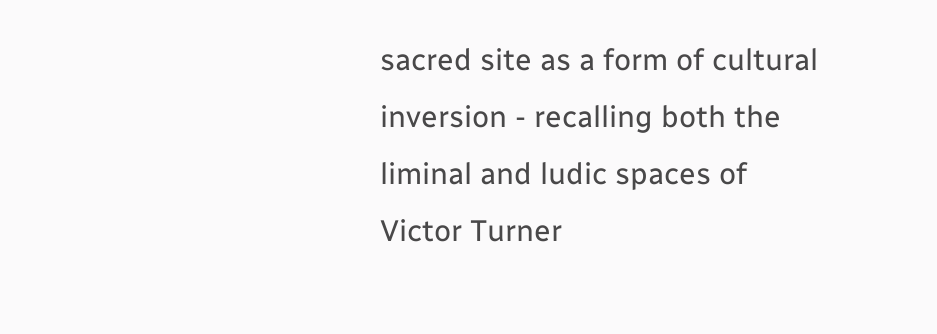sacred site as a form of cultural inversion - recalling both the liminal and ludic spaces of Victor Turner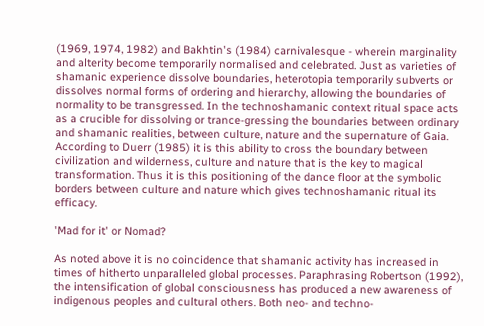(1969, 1974, 1982) and Bakhtin's (1984) carnivalesque - wherein marginality and alterity become temporarily normalised and celebrated. Just as varieties of shamanic experience dissolve boundaries, heterotopia temporarily subverts or dissolves normal forms of ordering and hierarchy, allowing the boundaries of normality to be transgressed. In the technoshamanic context ritual space acts as a crucible for dissolving or trance-gressing the boundaries between ordinary and shamanic realities, between culture, nature and the supernature of Gaia. According to Duerr (1985) it is this ability to cross the boundary between civilization and wilderness, culture and nature that is the key to magical transformation. Thus it is this positioning of the dance floor at the symbolic borders between culture and nature which gives technoshamanic ritual its efficacy.

'Mad for it' or Nomad?

As noted above it is no coincidence that shamanic activity has increased in times of hitherto unparalleled global processes. Paraphrasing Robertson (1992), the intensification of global consciousness has produced a new awareness of indigenous peoples and cultural others. Both neo- and techno-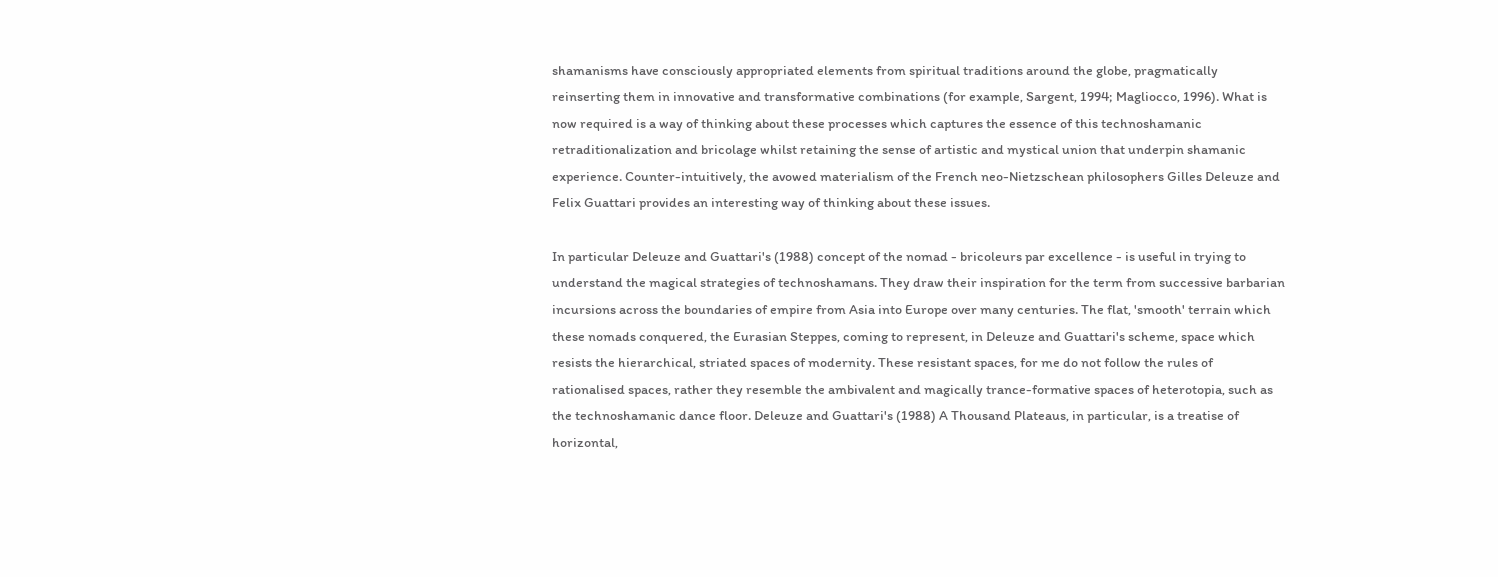shamanisms have consciously appropriated elements from spiritual traditions around the globe, pragmatically reinserting them in innovative and transformative combinations (for example, Sargent, 1994; Magliocco, 1996). What is now required is a way of thinking about these processes which captures the essence of this technoshamanic retraditionalization and bricolage whilst retaining the sense of artistic and mystical union that underpin shamanic experience. Counter-intuitively, the avowed materialism of the French neo-Nietzschean philosophers Gilles Deleuze and Felix Guattari provides an interesting way of thinking about these issues.

In particular Deleuze and Guattari's (1988) concept of the nomad - bricoleurs par excellence - is useful in trying to understand the magical strategies of technoshamans. They draw their inspiration for the term from successive barbarian incursions across the boundaries of empire from Asia into Europe over many centuries. The flat, 'smooth' terrain which these nomads conquered, the Eurasian Steppes, coming to represent, in Deleuze and Guattari's scheme, space which resists the hierarchical, striated spaces of modernity. These resistant spaces, for me do not follow the rules of rationalised spaces, rather they resemble the ambivalent and magically trance-formative spaces of heterotopia, such as the technoshamanic dance floor. Deleuze and Guattari's (1988) A Thousand Plateaus, in particular, is a treatise of horizontal,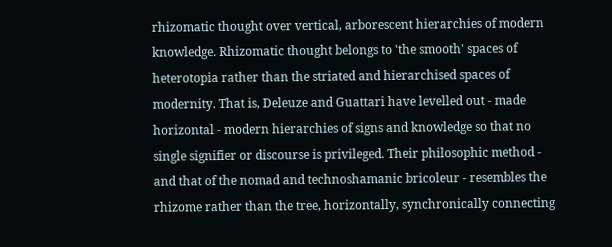rhizomatic thought over vertical, arborescent hierarchies of modern knowledge. Rhizomatic thought belongs to 'the smooth' spaces of heterotopia rather than the striated and hierarchised spaces of modernity. That is, Deleuze and Guattari have levelled out - made horizontal - modern hierarchies of signs and knowledge so that no single signifier or discourse is privileged. Their philosophic method - and that of the nomad and technoshamanic bricoleur - resembles the rhizome rather than the tree, horizontally, synchronically connecting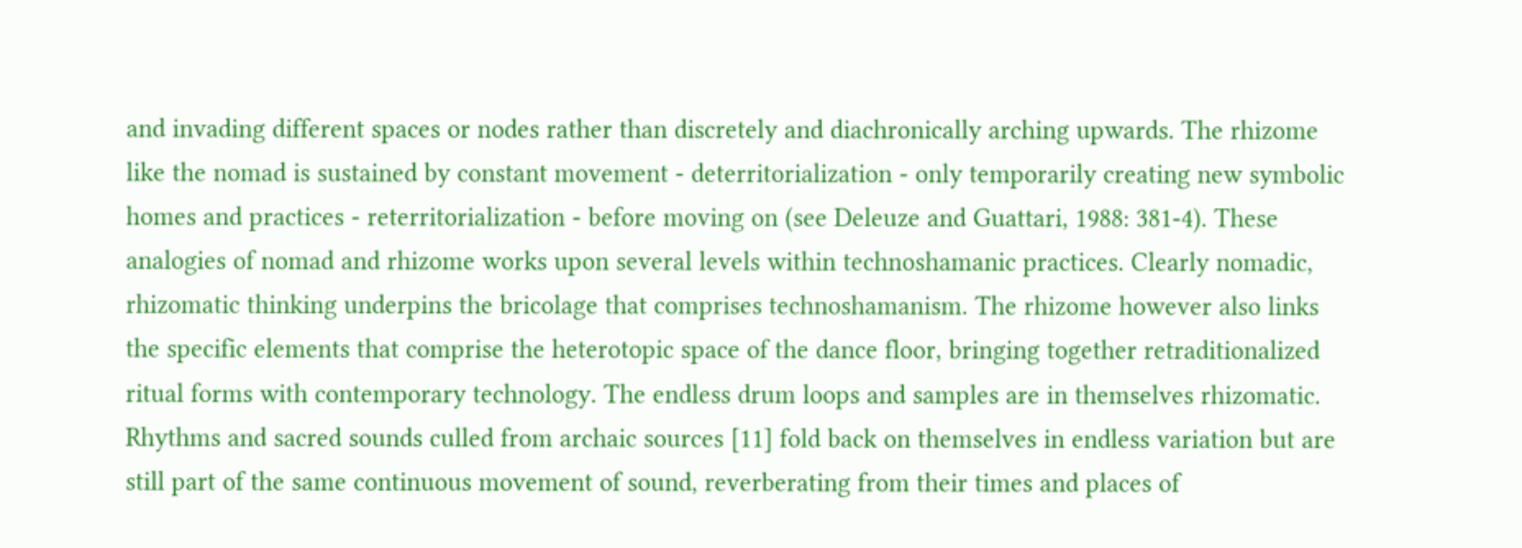and invading different spaces or nodes rather than discretely and diachronically arching upwards. The rhizome like the nomad is sustained by constant movement - deterritorialization - only temporarily creating new symbolic homes and practices - reterritorialization - before moving on (see Deleuze and Guattari, 1988: 381-4). These analogies of nomad and rhizome works upon several levels within technoshamanic practices. Clearly nomadic, rhizomatic thinking underpins the bricolage that comprises technoshamanism. The rhizome however also links the specific elements that comprise the heterotopic space of the dance floor, bringing together retraditionalized ritual forms with contemporary technology. The endless drum loops and samples are in themselves rhizomatic. Rhythms and sacred sounds culled from archaic sources [11] fold back on themselves in endless variation but are still part of the same continuous movement of sound, reverberating from their times and places of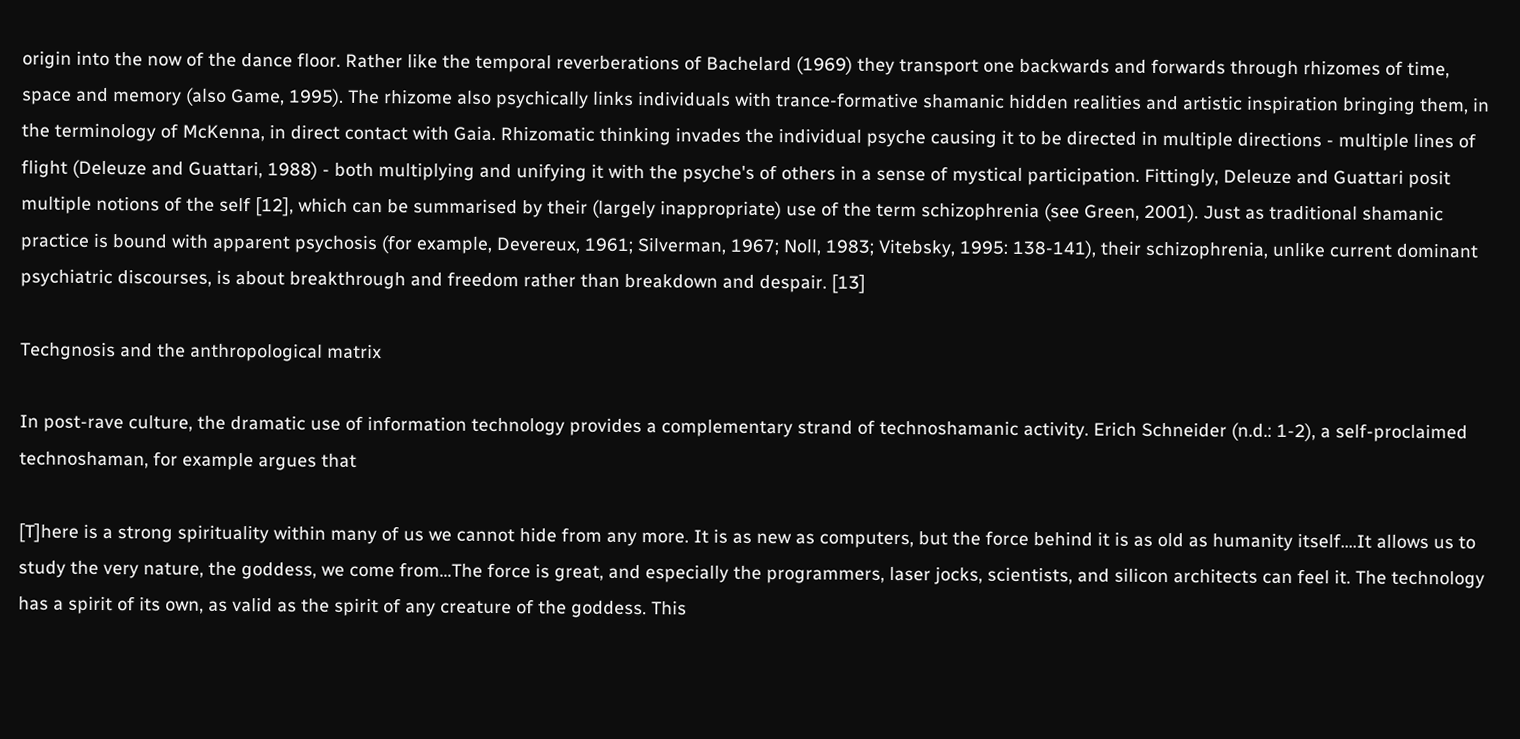origin into the now of the dance floor. Rather like the temporal reverberations of Bachelard (1969) they transport one backwards and forwards through rhizomes of time, space and memory (also Game, 1995). The rhizome also psychically links individuals with trance-formative shamanic hidden realities and artistic inspiration bringing them, in the terminology of McKenna, in direct contact with Gaia. Rhizomatic thinking invades the individual psyche causing it to be directed in multiple directions - multiple lines of flight (Deleuze and Guattari, 1988) - both multiplying and unifying it with the psyche's of others in a sense of mystical participation. Fittingly, Deleuze and Guattari posit multiple notions of the self [12], which can be summarised by their (largely inappropriate) use of the term schizophrenia (see Green, 2001). Just as traditional shamanic practice is bound with apparent psychosis (for example, Devereux, 1961; Silverman, 1967; Noll, 1983; Vitebsky, 1995: 138-141), their schizophrenia, unlike current dominant psychiatric discourses, is about breakthrough and freedom rather than breakdown and despair. [13]

Techgnosis and the anthropological matrix

In post-rave culture, the dramatic use of information technology provides a complementary strand of technoshamanic activity. Erich Schneider (n.d.: 1-2), a self-proclaimed technoshaman, for example argues that

[T]here is a strong spirituality within many of us we cannot hide from any more. It is as new as computers, but the force behind it is as old as humanity itself....It allows us to study the very nature, the goddess, we come from...The force is great, and especially the programmers, laser jocks, scientists, and silicon architects can feel it. The technology has a spirit of its own, as valid as the spirit of any creature of the goddess. This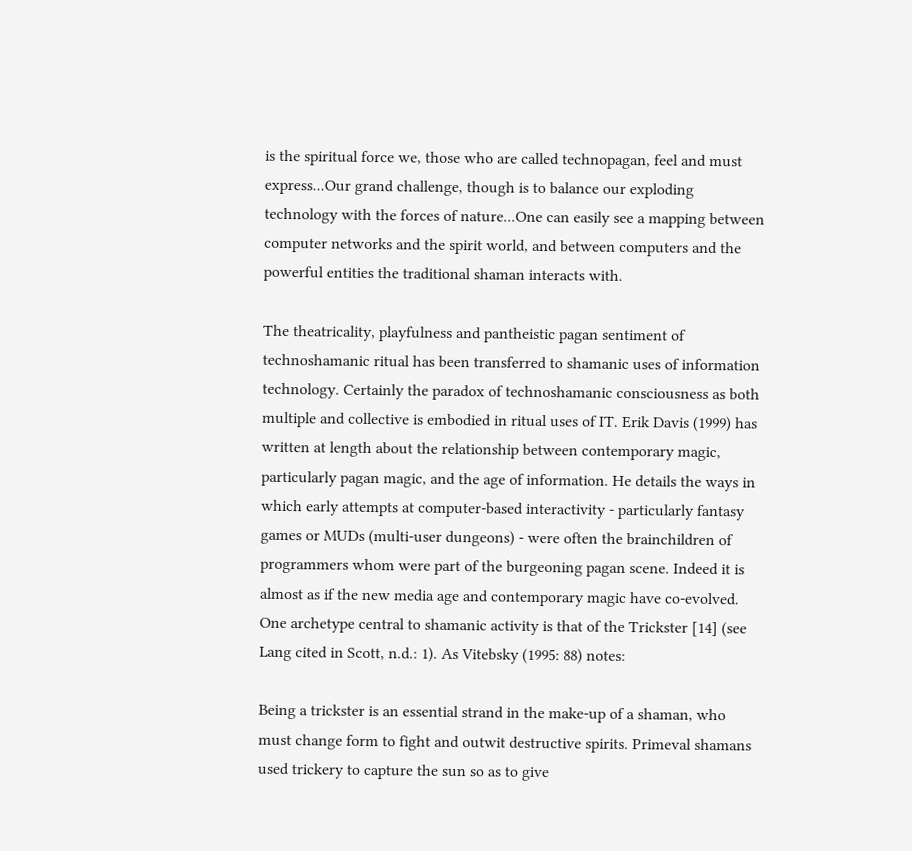is the spiritual force we, those who are called technopagan, feel and must express...Our grand challenge, though is to balance our exploding technology with the forces of nature...One can easily see a mapping between computer networks and the spirit world, and between computers and the powerful entities the traditional shaman interacts with.

The theatricality, playfulness and pantheistic pagan sentiment of technoshamanic ritual has been transferred to shamanic uses of information technology. Certainly the paradox of technoshamanic consciousness as both multiple and collective is embodied in ritual uses of IT. Erik Davis (1999) has written at length about the relationship between contemporary magic, particularly pagan magic, and the age of information. He details the ways in which early attempts at computer-based interactivity - particularly fantasy games or MUDs (multi-user dungeons) - were often the brainchildren of programmers whom were part of the burgeoning pagan scene. Indeed it is almost as if the new media age and contemporary magic have co-evolved. One archetype central to shamanic activity is that of the Trickster [14] (see Lang cited in Scott, n.d.: 1). As Vitebsky (1995: 88) notes:

Being a trickster is an essential strand in the make-up of a shaman, who must change form to fight and outwit destructive spirits. Primeval shamans used trickery to capture the sun so as to give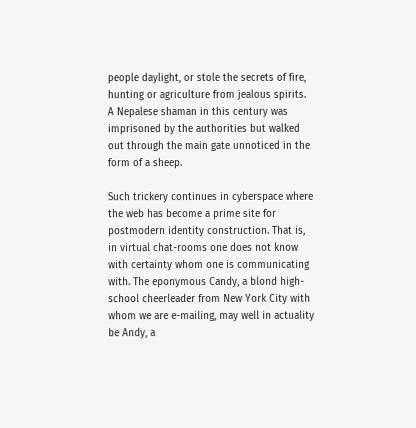people daylight, or stole the secrets of fire, hunting or agriculture from jealous spirits. A Nepalese shaman in this century was imprisoned by the authorities but walked out through the main gate unnoticed in the form of a sheep.

Such trickery continues in cyberspace where the web has become a prime site for postmodern identity construction. That is, in virtual chat-rooms one does not know with certainty whom one is communicating with. The eponymous Candy, a blond high-school cheerleader from New York City with whom we are e-mailing, may well in actuality be Andy, a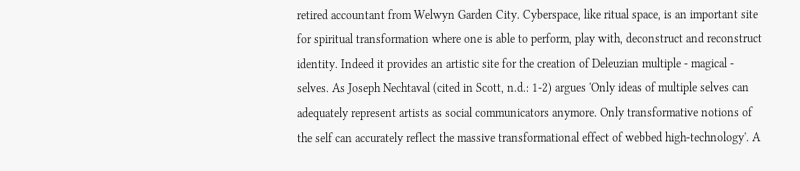retired accountant from Welwyn Garden City. Cyberspace, like ritual space, is an important site for spiritual transformation where one is able to perform, play with, deconstruct and reconstruct identity. Indeed it provides an artistic site for the creation of Deleuzian multiple - magical - selves. As Joseph Nechtaval (cited in Scott, n.d.: 1-2) argues 'Only ideas of multiple selves can adequately represent artists as social communicators anymore. Only transformative notions of the self can accurately reflect the massive transformational effect of webbed high-technology'. A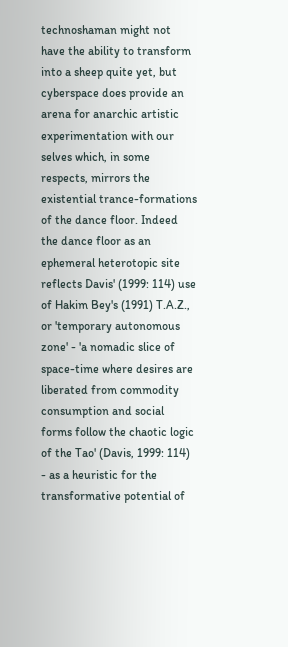technoshaman might not have the ability to transform into a sheep quite yet, but cyberspace does provide an arena for anarchic artistic experimentation with our selves which, in some respects, mirrors the existential trance-formations of the dance floor. Indeed the dance floor as an ephemeral heterotopic site reflects Davis' (1999: 114) use of Hakim Bey's (1991) T.A.Z., or 'temporary autonomous zone' - 'a nomadic slice of space-time where desires are liberated from commodity consumption and social forms follow the chaotic logic of the Tao' (Davis, 1999: 114) - as a heuristic for the transformative potential of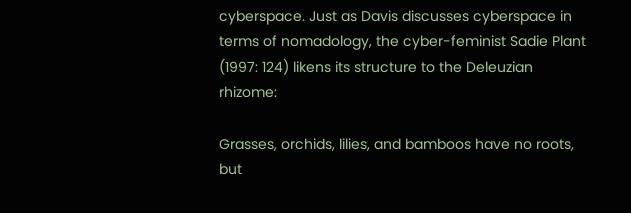cyberspace. Just as Davis discusses cyberspace in terms of nomadology, the cyber-feminist Sadie Plant (1997: 124) likens its structure to the Deleuzian rhizome:

Grasses, orchids, lilies, and bamboos have no roots, but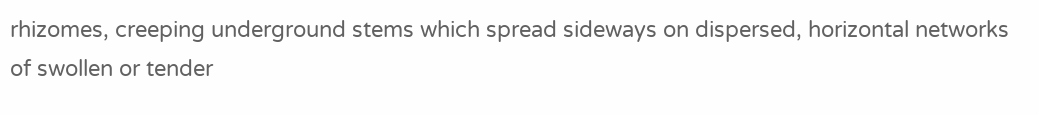rhizomes, creeping underground stems which spread sideways on dispersed, horizontal networks of swollen or tender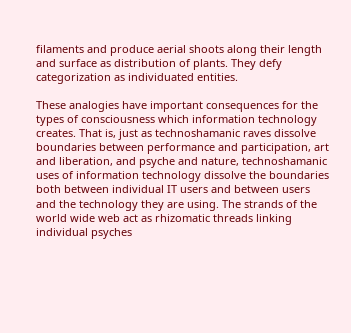filaments and produce aerial shoots along their length and surface as distribution of plants. They defy categorization as individuated entities.

These analogies have important consequences for the types of consciousness which information technology creates. That is, just as technoshamanic raves dissolve boundaries between performance and participation, art and liberation, and psyche and nature, technoshamanic uses of information technology dissolve the boundaries both between individual IT users and between users and the technology they are using. The strands of the world wide web act as rhizomatic threads linking individual psyches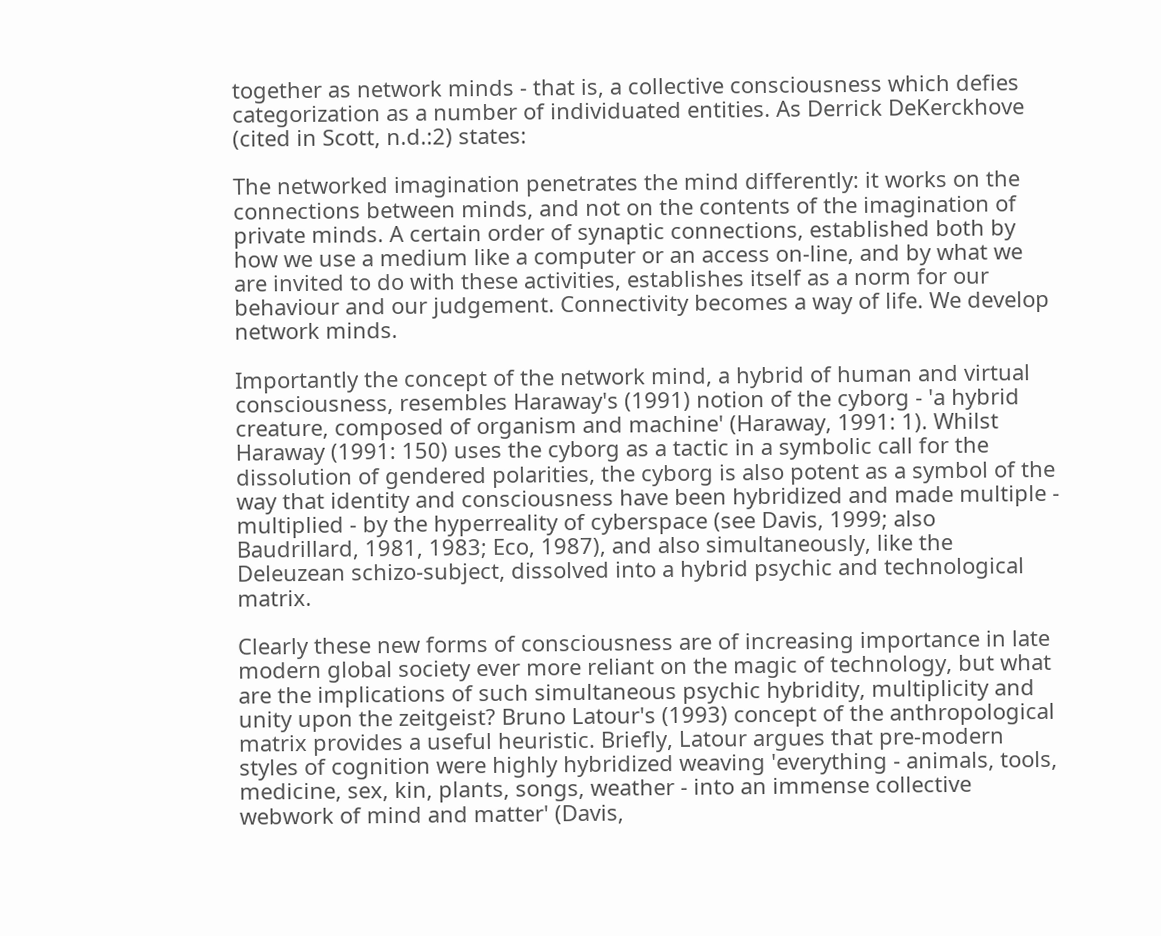together as network minds - that is, a collective consciousness which defies categorization as a number of individuated entities. As Derrick DeKerckhove (cited in Scott, n.d.:2) states:

The networked imagination penetrates the mind differently: it works on the connections between minds, and not on the contents of the imagination of private minds. A certain order of synaptic connections, established both by how we use a medium like a computer or an access on-line, and by what we are invited to do with these activities, establishes itself as a norm for our behaviour and our judgement. Connectivity becomes a way of life. We develop network minds.

Importantly the concept of the network mind, a hybrid of human and virtual consciousness, resembles Haraway's (1991) notion of the cyborg - 'a hybrid creature, composed of organism and machine' (Haraway, 1991: 1). Whilst Haraway (1991: 150) uses the cyborg as a tactic in a symbolic call for the dissolution of gendered polarities, the cyborg is also potent as a symbol of the way that identity and consciousness have been hybridized and made multiple - multiplied - by the hyperreality of cyberspace (see Davis, 1999; also Baudrillard, 1981, 1983; Eco, 1987), and also simultaneously, like the Deleuzean schizo-subject, dissolved into a hybrid psychic and technological matrix.

Clearly these new forms of consciousness are of increasing importance in late modern global society ever more reliant on the magic of technology, but what are the implications of such simultaneous psychic hybridity, multiplicity and unity upon the zeitgeist? Bruno Latour's (1993) concept of the anthropological matrix provides a useful heuristic. Briefly, Latour argues that pre-modern styles of cognition were highly hybridized weaving 'everything - animals, tools, medicine, sex, kin, plants, songs, weather - into an immense collective webwork of mind and matter' (Davis,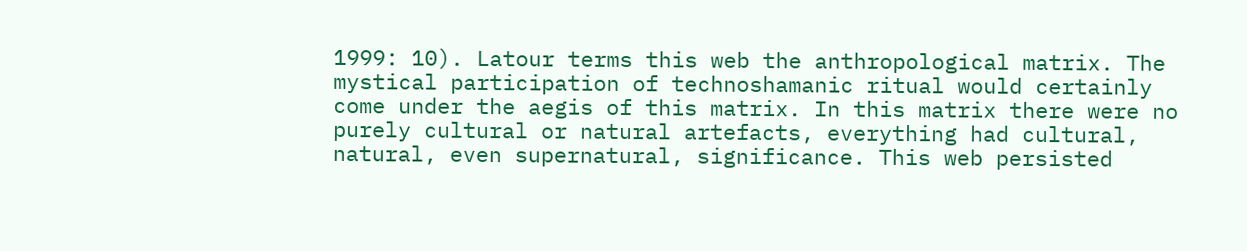1999: 10). Latour terms this web the anthropological matrix. The mystical participation of technoshamanic ritual would certainly come under the aegis of this matrix. In this matrix there were no purely cultural or natural artefacts, everything had cultural, natural, even supernatural, significance. This web persisted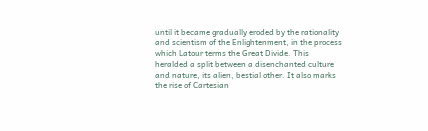until it became gradually eroded by the rationality and scientism of the Enlightenment, in the process which Latour terms the Great Divide. This heralded a split between a disenchanted culture and nature, its alien, bestial other. It also marks the rise of Cartesian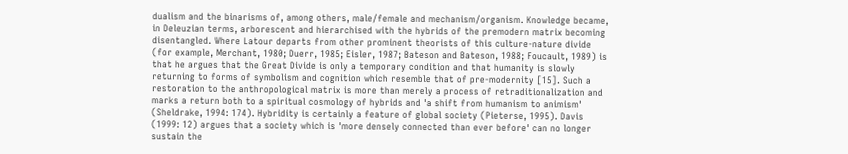dualism and the binarisms of, among others, male/female and mechanism/organism. Knowledge became, in Deleuzian terms, arborescent and hierarchised with the hybrids of the premodern matrix becoming disentangled. Where Latour departs from other prominent theorists of this culture-nature divide (for example, Merchant, 1980; Duerr, 1985; Eisler, 1987; Bateson and Bateson, 1988; Foucault, 1989) is that he argues that the Great Divide is only a temporary condition and that humanity is slowly returning to forms of symbolism and cognition which resemble that of pre-modernity [15]. Such a restoration to the anthropological matrix is more than merely a process of retraditionalization and marks a return both to a spiritual cosmology of hybrids and 'a shift from humanism to animism' (Sheldrake, 1994: 174). Hybridity is certainly a feature of global society (Pieterse, 1995). Davis (1999: 12) argues that a society which is 'more densely connected than ever before' can no longer sustain the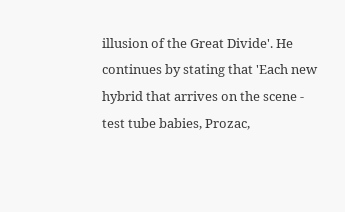illusion of the Great Divide'. He continues by stating that 'Each new hybrid that arrives on the scene - test tube babies, Prozac,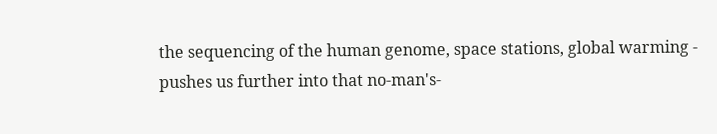the sequencing of the human genome, space stations, global warming - pushes us further into that no-man's-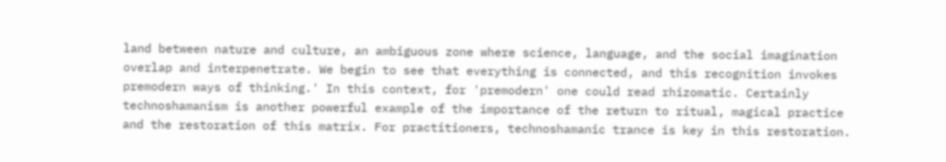land between nature and culture, an ambiguous zone where science, language, and the social imagination overlap and interpenetrate. We begin to see that everything is connected, and this recognition invokes premodern ways of thinking.' In this context, for 'premodern' one could read rhizomatic. Certainly technoshamanism is another powerful example of the importance of the return to ritual, magical practice and the restoration of this matrix. For practitioners, technoshamanic trance is key in this restoration.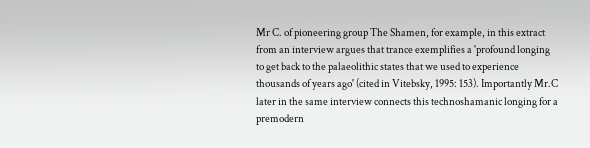Mr C. of pioneering group The Shamen, for example, in this extract from an interview argues that trance exemplifies a 'profound longing to get back to the palaeolithic states that we used to experience thousands of years ago' (cited in Vitebsky, 1995: 153). Importantly Mr.C later in the same interview connects this technoshamanic longing for a premodern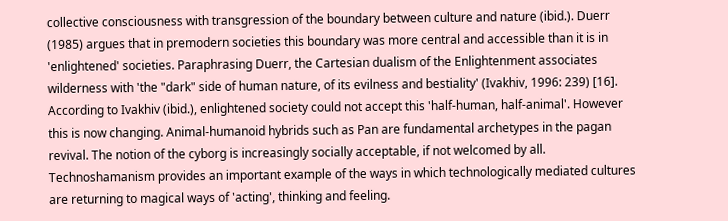collective consciousness with transgression of the boundary between culture and nature (ibid.). Duerr (1985) argues that in premodern societies this boundary was more central and accessible than it is in 'enlightened' societies. Paraphrasing Duerr, the Cartesian dualism of the Enlightenment associates wilderness with 'the "dark" side of human nature, of its evilness and bestiality' (Ivakhiv, 1996: 239) [16]. According to Ivakhiv (ibid.), enlightened society could not accept this 'half-human, half-animal'. However this is now changing. Animal-humanoid hybrids such as Pan are fundamental archetypes in the pagan revival. The notion of the cyborg is increasingly socially acceptable, if not welcomed by all. Technoshamanism provides an important example of the ways in which technologically mediated cultures are returning to magical ways of 'acting', thinking and feeling.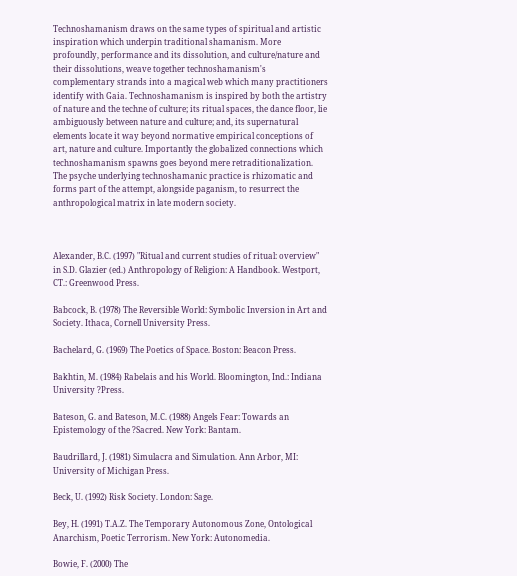Technoshamanism draws on the same types of spiritual and artistic inspiration which underpin traditional shamanism. More profoundly, performance and its dissolution, and culture/nature and their dissolutions, weave together technoshamanism's complementary strands into a magical web which many practitioners identify with Gaia. Technoshamanism is inspired by both the artistry of nature and the techne of culture; its ritual spaces, the dance floor, lie ambiguously between nature and culture; and, its supernatural elements locate it way beyond normative empirical conceptions of art, nature and culture. Importantly the globalized connections which technoshamanism spawns goes beyond mere retraditionalization. The psyche underlying technoshamanic practice is rhizomatic and forms part of the attempt, alongside paganism, to resurrect the anthropological matrix in late modern society.



Alexander, B.C. (1997) "Ritual and current studies of ritual: overview" in S.D. Glazier (ed.) Anthropology of Religion: A Handbook. Westport, CT.: Greenwood Press.

Babcock, B. (1978) The Reversible World: Symbolic Inversion in Art and Society. Ithaca, Cornell University Press.

Bachelard, G. (1969) The Poetics of Space. Boston: Beacon Press.

Bakhtin, M. (1984) Rabelais and his World. Bloomington, Ind.: Indiana University ?Press.

Bateson, G. and Bateson, M.C. (1988) Angels Fear: Towards an Epistemology of the ?Sacred. New York: Bantam.

Baudrillard, J. (1981) Simulacra and Simulation. Ann Arbor, MI: University of Michigan Press.

Beck, U. (1992) Risk Society. London: Sage.

Bey, H. (1991) T.A.Z. The Temporary Autonomous Zone, Ontological Anarchism, Poetic Terrorism. New York: Autonomedia.

Bowie, F. (2000) The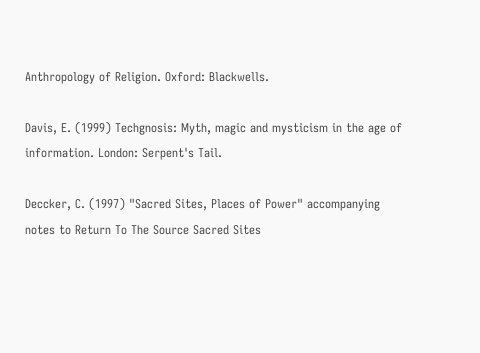Anthropology of Religion. Oxford: Blackwells.

Davis, E. (1999) Techgnosis: Myth, magic and mysticism in the age of information. London: Serpent's Tail.

Deccker, C. (1997) "Sacred Sites, Places of Power" accompanying notes to Return To The Source Sacred Sites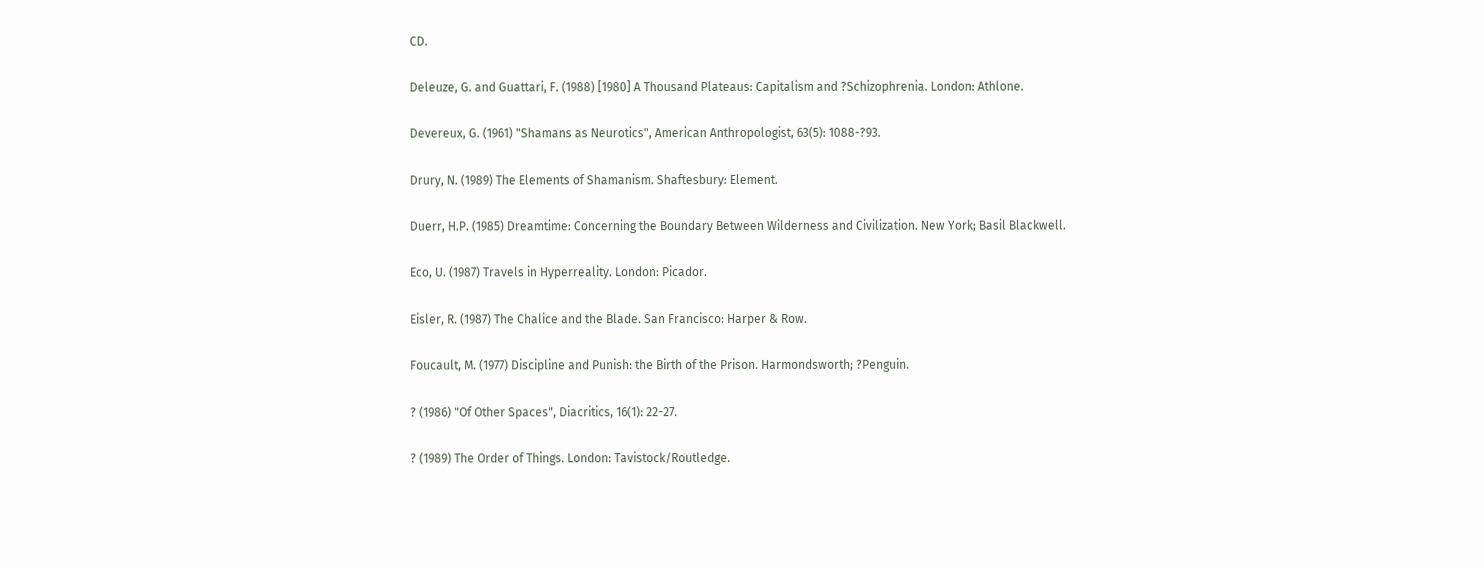CD.

Deleuze, G. and Guattari, F. (1988) [1980] A Thousand Plateaus: Capitalism and ?Schizophrenia. London: Athlone.

Devereux, G. (1961) "Shamans as Neurotics", American Anthropologist, 63(5): 1088-?93.

Drury, N. (1989) The Elements of Shamanism. Shaftesbury: Element.

Duerr, H.P. (1985) Dreamtime: Concerning the Boundary Between Wilderness and Civilization. New York; Basil Blackwell.

Eco, U. (1987) Travels in Hyperreality. London: Picador.

Eisler, R. (1987) The Chalice and the Blade. San Francisco: Harper & Row.

Foucault, M. (1977) Discipline and Punish: the Birth of the Prison. Harmondsworth; ?Penguin.

? (1986) "Of Other Spaces", Diacritics, 16(1): 22-27.

? (1989) The Order of Things. London: Tavistock/Routledge.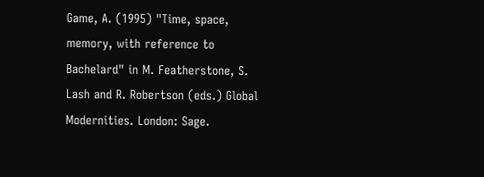Game, A. (1995) "Time, space, memory, with reference to Bachelard" in M. Featherstone, S. Lash and R. Robertson (eds.) Global Modernities. London: Sage.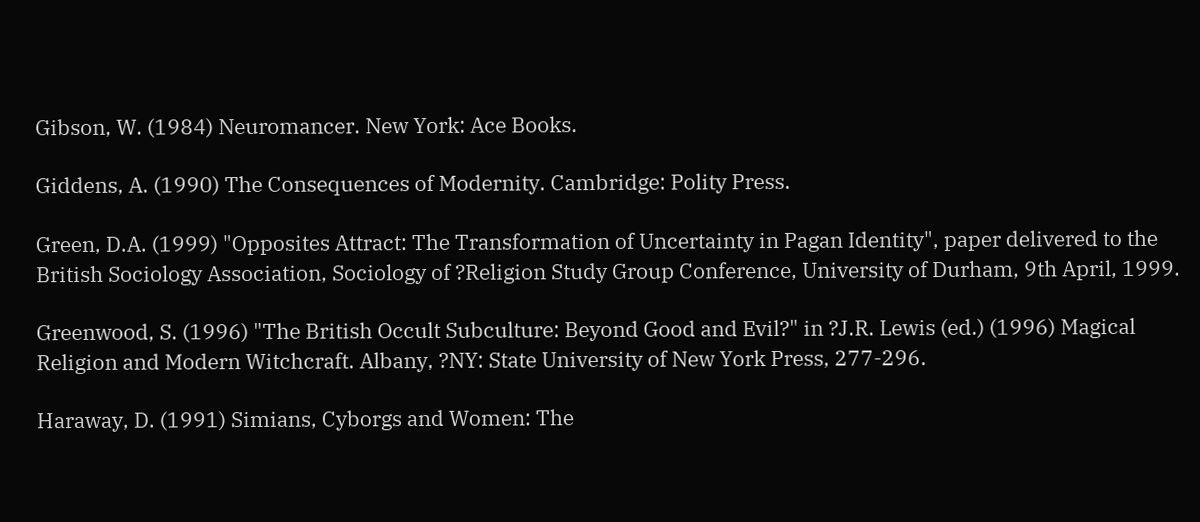Gibson, W. (1984) Neuromancer. New York: Ace Books.

Giddens, A. (1990) The Consequences of Modernity. Cambridge: Polity Press.

Green, D.A. (1999) "Opposites Attract: The Transformation of Uncertainty in Pagan Identity", paper delivered to the British Sociology Association, Sociology of ?Religion Study Group Conference, University of Durham, 9th April, 1999.

Greenwood, S. (1996) "The British Occult Subculture: Beyond Good and Evil?" in ?J.R. Lewis (ed.) (1996) Magical Religion and Modern Witchcraft. Albany, ?NY: State University of New York Press, 277-296.

Haraway, D. (1991) Simians, Cyborgs and Women: The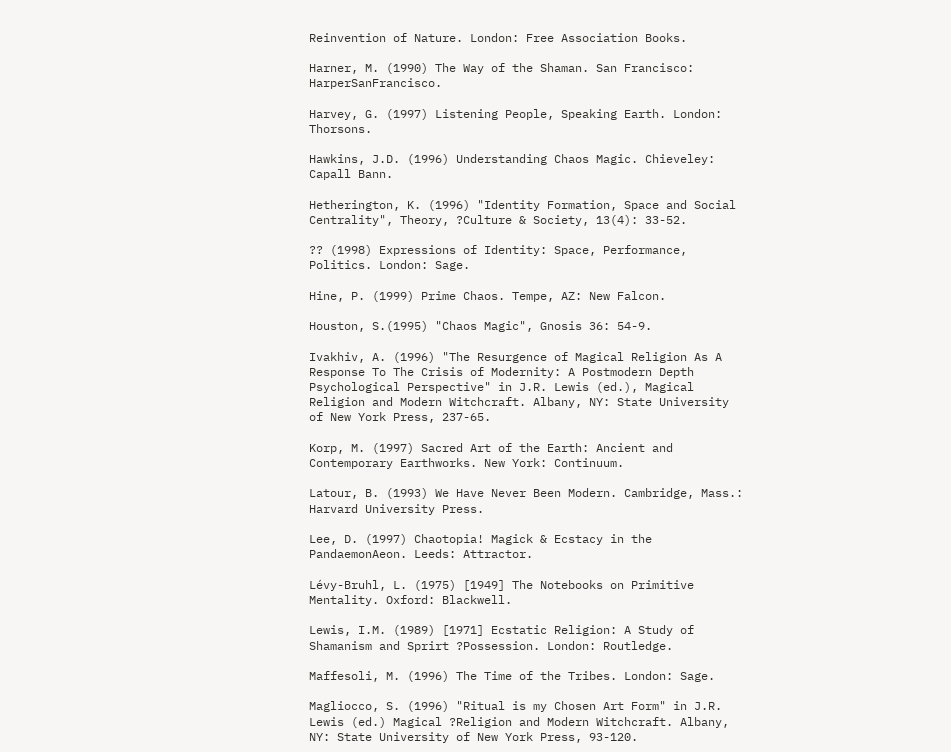Reinvention of Nature. London: Free Association Books.

Harner, M. (1990) The Way of the Shaman. San Francisco: HarperSanFrancisco.

Harvey, G. (1997) Listening People, Speaking Earth. London: Thorsons.

Hawkins, J.D. (1996) Understanding Chaos Magic. Chieveley: Capall Bann.

Hetherington, K. (1996) "Identity Formation, Space and Social Centrality", Theory, ?Culture & Society, 13(4): 33-52.

?? (1998) Expressions of Identity: Space, Performance, Politics. London: Sage.

Hine, P. (1999) Prime Chaos. Tempe, AZ: New Falcon.

Houston, S.(1995) "Chaos Magic", Gnosis 36: 54-9.

Ivakhiv, A. (1996) "The Resurgence of Magical Religion As A Response To The Crisis of Modernity: A Postmodern Depth Psychological Perspective" in J.R. Lewis (ed.), Magical Religion and Modern Witchcraft. Albany, NY: State University of New York Press, 237-65.

Korp, M. (1997) Sacred Art of the Earth: Ancient and Contemporary Earthworks. New York: Continuum.

Latour, B. (1993) We Have Never Been Modern. Cambridge, Mass.: Harvard University Press.

Lee, D. (1997) Chaotopia! Magick & Ecstacy in the PandaemonAeon. Leeds: Attractor.

Lévy-Bruhl, L. (1975) [1949] The Notebooks on Primitive Mentality. Oxford: Blackwell.

Lewis, I.M. (1989) [1971] Ecstatic Religion: A Study of Shamanism and Sprirt ?Possession. London: Routledge.

Maffesoli, M. (1996) The Time of the Tribes. London: Sage.

Magliocco, S. (1996) "Ritual is my Chosen Art Form" in J.R. Lewis (ed.) Magical ?Religion and Modern Witchcraft. Albany, NY: State University of New York Press, 93-120.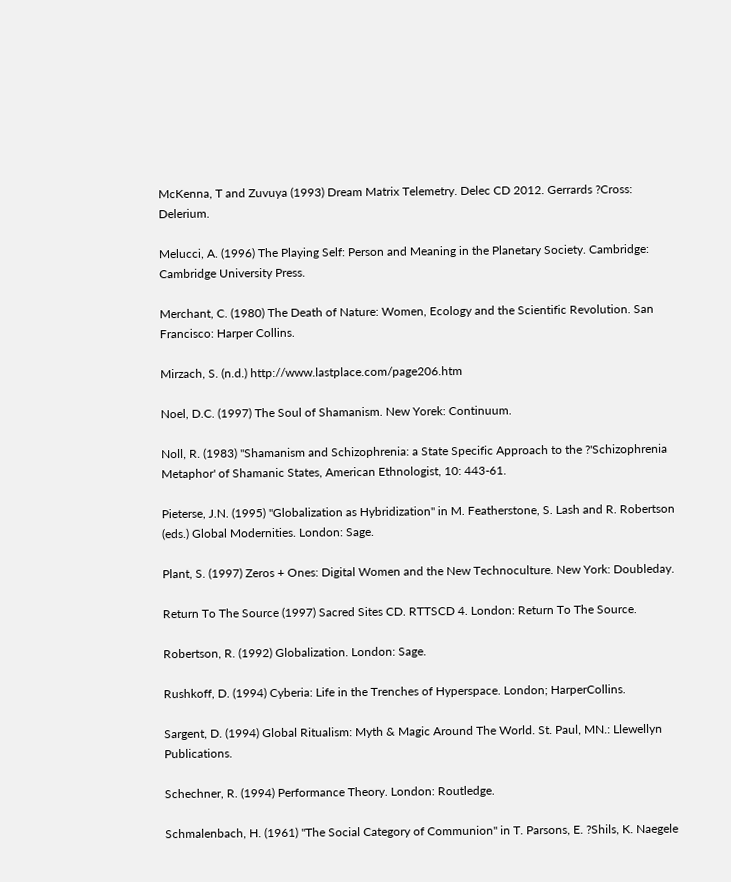McKenna, T and Zuvuya (1993) Dream Matrix Telemetry. Delec CD 2012. Gerrards ?Cross: Delerium.

Melucci, A. (1996) The Playing Self: Person and Meaning in the Planetary Society. Cambridge: Cambridge University Press.

Merchant, C. (1980) The Death of Nature: Women, Ecology and the Scientific Revolution. San Francisco: Harper Collins.

Mirzach, S. (n.d.) http://www.lastplace.com/page206.htm

Noel, D.C. (1997) The Soul of Shamanism. New Yorek: Continuum.

Noll, R. (1983) "Shamanism and Schizophrenia: a State Specific Approach to the ?'Schizophrenia Metaphor' of Shamanic States, American Ethnologist, 10: 443-61.

Pieterse, J.N. (1995) "Globalization as Hybridization" in M. Featherstone, S. Lash and R. Robertson (eds.) Global Modernities. London: Sage.

Plant, S. (1997) Zeros + Ones: Digital Women and the New Technoculture. New York: Doubleday.

Return To The Source (1997) Sacred Sites CD. RTTSCD 4. London: Return To The Source.

Robertson, R. (1992) Globalization. London: Sage.

Rushkoff, D. (1994) Cyberia: Life in the Trenches of Hyperspace. London; HarperCollins.

Sargent, D. (1994) Global Ritualism: Myth & Magic Around The World. St. Paul, MN.: Llewellyn Publications.

Schechner, R. (1994) Performance Theory. London: Routledge.

Schmalenbach, H. (1961) "The Social Category of Communion" in T. Parsons, E. ?Shils, K. Naegele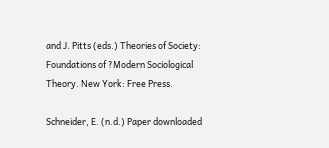and J. Pitts (eds.) Theories of Society: Foundations of ?Modern Sociological Theory. New York: Free Press.

Schneider, E. (n.d.) Paper downloaded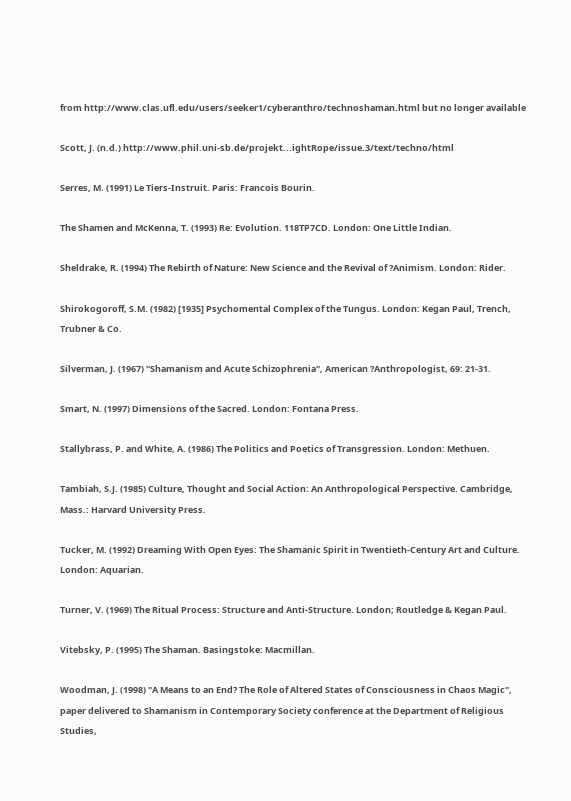from http://www.clas.ufl.edu/users/seeker1/cyberanthro/technoshaman.html but no longer available

Scott, J. (n.d.) http://www.phil.uni-sb.de/projekt...ightRope/issue.3/text/techno/html

Serres, M. (1991) Le Tiers-Instruit. Paris: Francois Bourin.

The Shamen and McKenna, T. (1993) Re: Evolution. 118TP7CD. London: One Little Indian.

Sheldrake, R. (1994) The Rebirth of Nature: New Science and the Revival of ?Animism. London: Rider.

Shirokogoroff, S.M. (1982) [1935] Psychomental Complex of the Tungus. London: Kegan Paul, Trench, Trubner & Co.

Silverman, J. (1967) "Shamanism and Acute Schizophrenia", American ?Anthropologist, 69: 21-31.

Smart, N. (1997) Dimensions of the Sacred. London: Fontana Press.

Stallybrass, P. and White, A. (1986) The Politics and Poetics of Transgression. London: Methuen.

Tambiah, S.J. (1985) Culture, Thought and Social Action: An Anthropological Perspective. Cambridge, Mass.: Harvard University Press.

Tucker, M. (1992) Dreaming With Open Eyes: The Shamanic Spirit in Twentieth-Century Art and Culture. London: Aquarian.

Turner, V. (1969) The Ritual Process: Structure and Anti-Structure. London; Routledge & Kegan Paul.

Vitebsky, P. (1995) The Shaman. Basingstoke: Macmillan.

Woodman, J. (1998) "A Means to an End? The Role of Altered States of Consciousness in Chaos Magic", paper delivered to Shamanism in Contemporary Society conference at the Department of Religious Studies,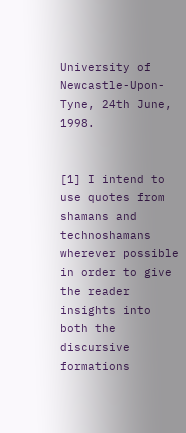University of Newcastle-Upon-Tyne, 24th June, 1998.


[1] I intend to use quotes from shamans and technoshamans wherever possible in order to give the reader insights into both the discursive formations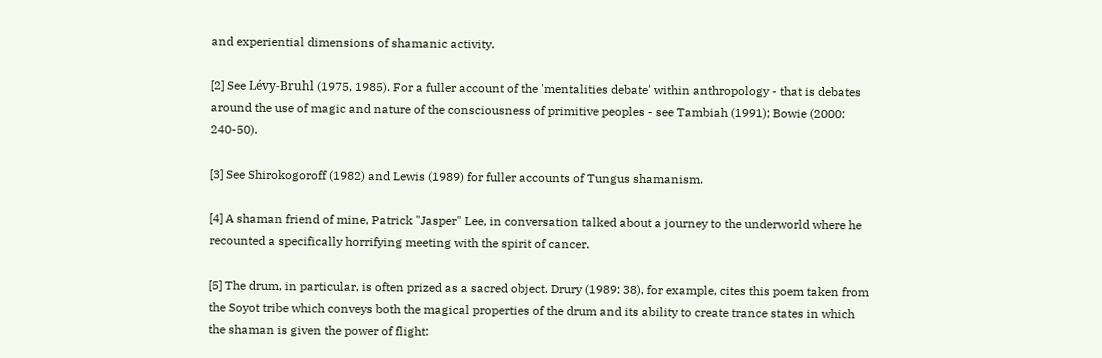and experiential dimensions of shamanic activity.

[2] See Lévy-Bruhl (1975, 1985). For a fuller account of the 'mentalities debate' within anthropology - that is debates around the use of magic and nature of the consciousness of primitive peoples - see Tambiah (1991); Bowie (2000: 240-50).

[3] See Shirokogoroff (1982) and Lewis (1989) for fuller accounts of Tungus shamanism.

[4] A shaman friend of mine, Patrick "Jasper" Lee, in conversation talked about a journey to the underworld where he recounted a specifically horrifying meeting with the spirit of cancer.

[5] The drum, in particular, is often prized as a sacred object. Drury (1989: 38), for example, cites this poem taken from the Soyot tribe which conveys both the magical properties of the drum and its ability to create trance states in which the shaman is given the power of flight: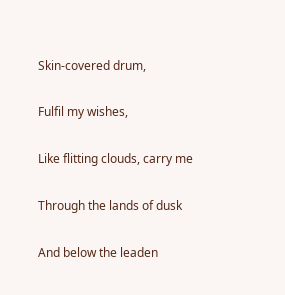Skin-covered drum,

Fulfil my wishes,

Like flitting clouds, carry me

Through the lands of dusk

And below the leaden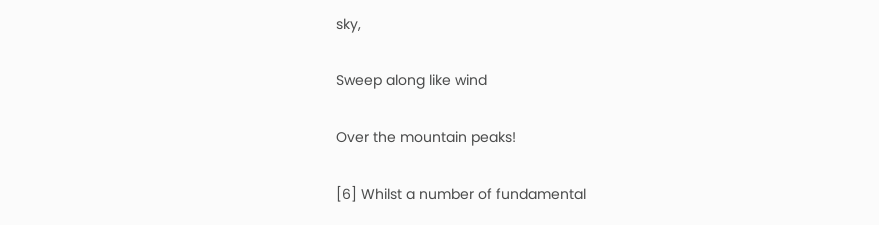sky,

Sweep along like wind

Over the mountain peaks!

[6] Whilst a number of fundamental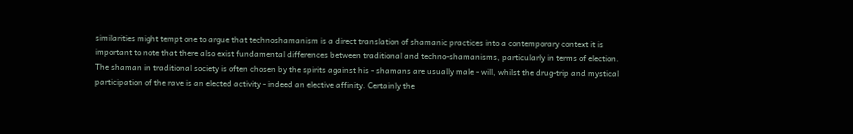similarities might tempt one to argue that technoshamanism is a direct translation of shamanic practices into a contemporary context it is important to note that there also exist fundamental differences between traditional and techno-shamanisms, particularly in terms of election. The shaman in traditional society is often chosen by the spirits against his - shamans are usually male - will, whilst the drug-trip and mystical participation of the rave is an elected activity - indeed an elective affinity. Certainly the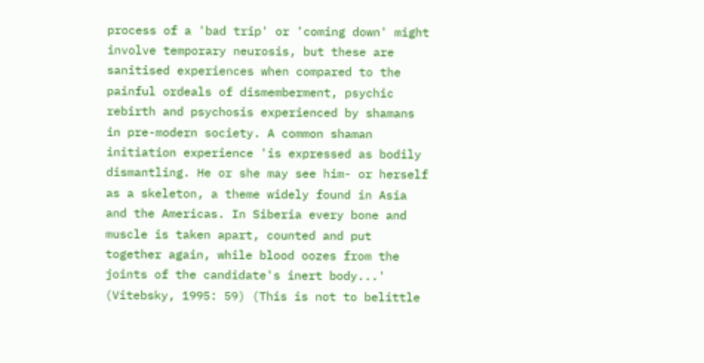process of a 'bad trip' or 'coming down' might involve temporary neurosis, but these are sanitised experiences when compared to the painful ordeals of dismemberment, psychic rebirth and psychosis experienced by shamans in pre-modern society. A common shaman initiation experience 'is expressed as bodily dismantling. He or she may see him- or herself as a skeleton, a theme widely found in Asia and the Americas. In Siberia every bone and muscle is taken apart, counted and put together again, while blood oozes from the joints of the candidate's inert body...' (Vitebsky, 1995: 59) (This is not to belittle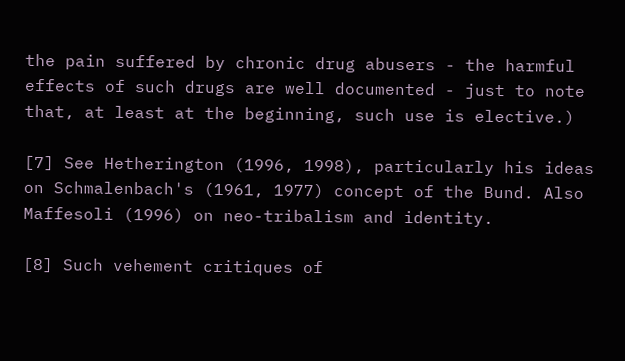the pain suffered by chronic drug abusers - the harmful effects of such drugs are well documented - just to note that, at least at the beginning, such use is elective.)

[7] See Hetherington (1996, 1998), particularly his ideas on Schmalenbach's (1961, 1977) concept of the Bund. Also Maffesoli (1996) on neo-tribalism and identity.

[8] Such vehement critiques of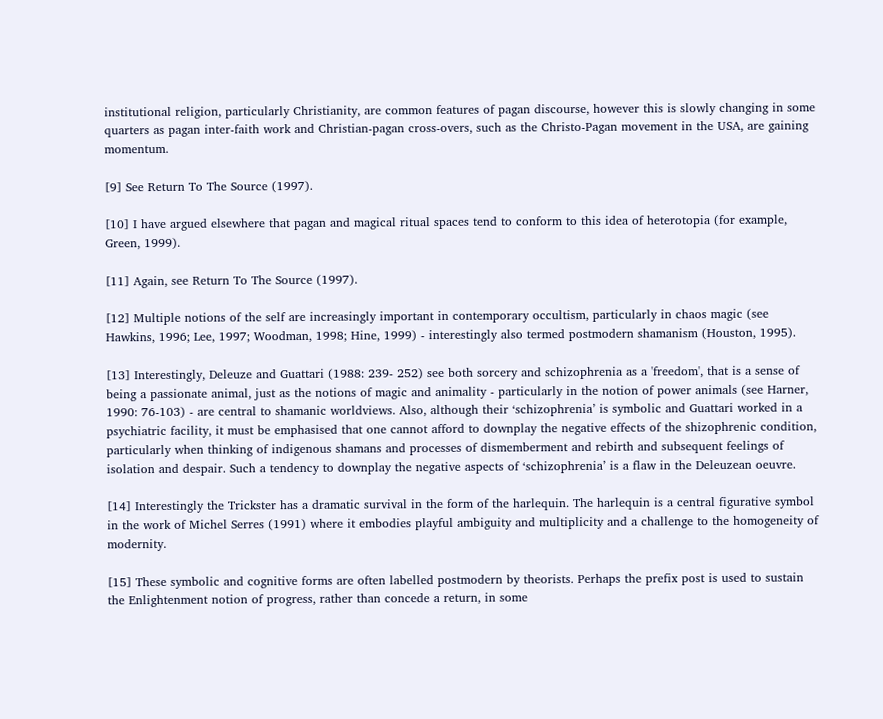institutional religion, particularly Christianity, are common features of pagan discourse, however this is slowly changing in some quarters as pagan inter-faith work and Christian-pagan cross-overs, such as the Christo-Pagan movement in the USA, are gaining momentum.

[9] See Return To The Source (1997).

[10] I have argued elsewhere that pagan and magical ritual spaces tend to conform to this idea of heterotopia (for example, Green, 1999).

[11] Again, see Return To The Source (1997).

[12] Multiple notions of the self are increasingly important in contemporary occultism, particularly in chaos magic (see Hawkins, 1996; Lee, 1997; Woodman, 1998; Hine, 1999) - interestingly also termed postmodern shamanism (Houston, 1995).

[13] Interestingly, Deleuze and Guattari (1988: 239- 252) see both sorcery and schizophrenia as a 'freedom', that is a sense of being a passionate animal, just as the notions of magic and animality - particularly in the notion of power animals (see Harner, 1990: 76-103) - are central to shamanic worldviews. Also, although their ‘schizophrenia’ is symbolic and Guattari worked in a psychiatric facility, it must be emphasised that one cannot afford to downplay the negative effects of the shizophrenic condition, particularly when thinking of indigenous shamans and processes of dismemberment and rebirth and subsequent feelings of isolation and despair. Such a tendency to downplay the negative aspects of ‘schizophrenia’ is a flaw in the Deleuzean oeuvre.

[14] Interestingly the Trickster has a dramatic survival in the form of the harlequin. The harlequin is a central figurative symbol in the work of Michel Serres (1991) where it embodies playful ambiguity and multiplicity and a challenge to the homogeneity of modernity.

[15] These symbolic and cognitive forms are often labelled postmodern by theorists. Perhaps the prefix post is used to sustain the Enlightenment notion of progress, rather than concede a return, in some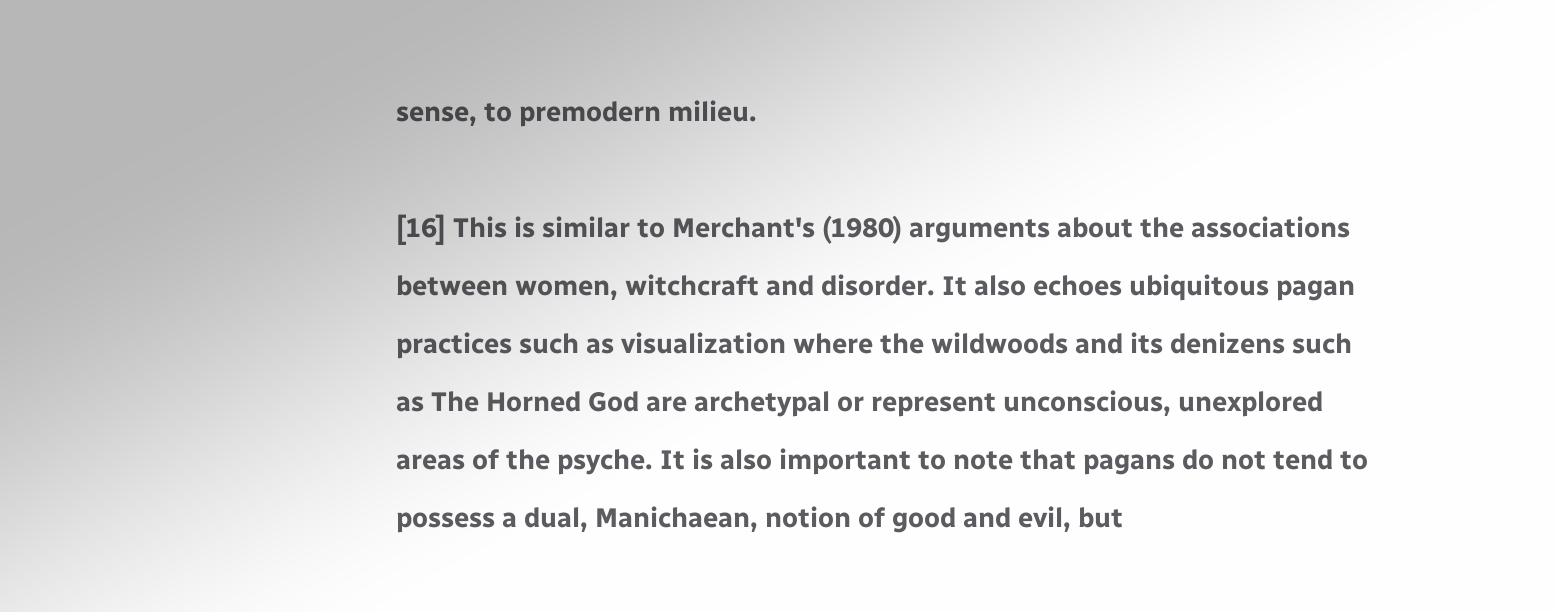sense, to premodern milieu.

[16] This is similar to Merchant's (1980) arguments about the associations between women, witchcraft and disorder. It also echoes ubiquitous pagan practices such as visualization where the wildwoods and its denizens such as The Horned God are archetypal or represent unconscious, unexplored areas of the psyche. It is also important to note that pagans do not tend to possess a dual, Manichaean, notion of good and evil, but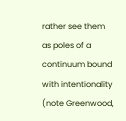rather see them as poles of a continuum bound with intentionality (note Greenwood,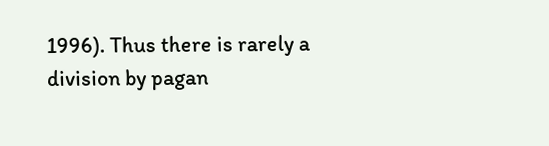1996). Thus there is rarely a division by pagan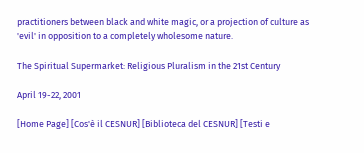practitioners between black and white magic, or a projection of culture as 'evil' in opposition to a completely wholesome nature.

The Spiritual Supermarket: Religious Pluralism in the 21st Century

April 19-22, 2001

[Home Page] [Cos'è il CESNUR] [Biblioteca del CESNUR] [Testi e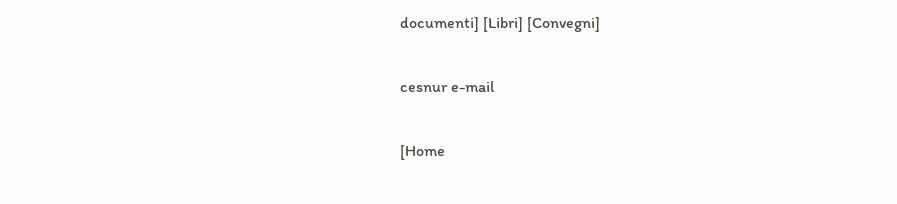documenti] [Libri] [Convegni]

cesnur e-mail

[Home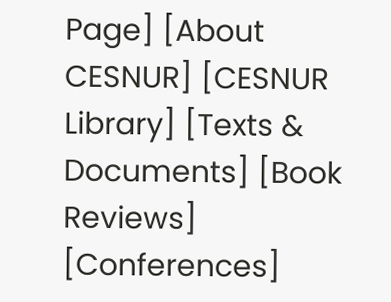Page] [About CESNUR] [CESNUR Library] [Texts & Documents] [Book Reviews] [Conferences]